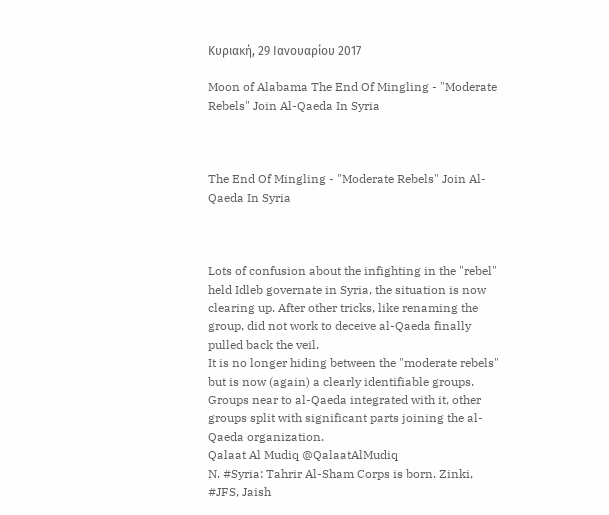Κυριακή, 29 Ιανουαρίου 2017

Moon of Alabama The End Of Mingling - "Moderate Rebels" Join Al-Qaeda In Syria



The End Of Mingling - "Moderate Rebels" Join Al-Qaeda In Syria



Lots of confusion about the infighting in the "rebel" held Idleb governate in Syria, the situation is now clearing up. After other tricks, like renaming the group, did not work to deceive al-Qaeda finally pulled back the veil.
It is no longer hiding between the "moderate rebels" but is now (again) a clearly identifiable groups. Groups near to al-Qaeda integrated with it, other groups split with significant parts joining the al-Qaeda organization.
Qalaat Al Mudiq @QalaatAlMudiq
N. #Syria: Tahrir Al-Sham Corps is born. Zinki, #JFS, Jaish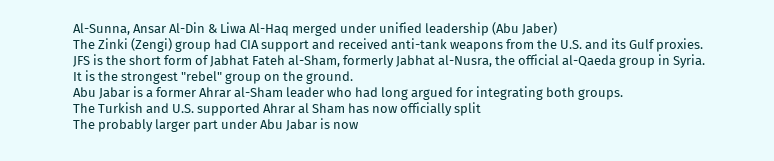Al-Sunna, Ansar Al-Din & Liwa Al-Haq merged under unified leadership (Abu Jaber)
The Zinki (Zengi) group had CIA support and received anti-tank weapons from the U.S. and its Gulf proxies. JFS is the short form of Jabhat Fateh al-Sham, formerly Jabhat al-Nusra, the official al-Qaeda group in Syria. It is the strongest "rebel" group on the ground.
Abu Jabar is a former Ahrar al-Sham leader who had long argued for integrating both groups.
The Turkish and U.S. supported Ahrar al Sham has now officially split
The probably larger part under Abu Jabar is now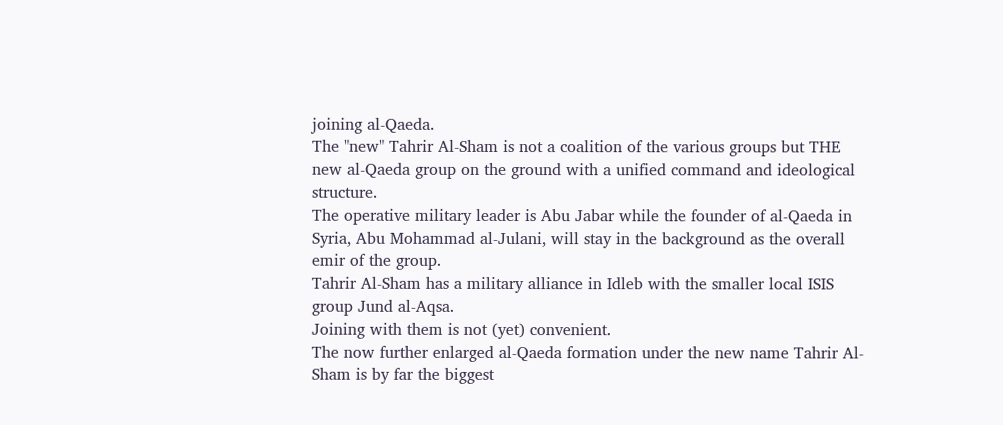joining al-Qaeda.
The "new" Tahrir Al-Sham is not a coalition of the various groups but THE new al-Qaeda group on the ground with a unified command and ideological structure.
The operative military leader is Abu Jabar while the founder of al-Qaeda in Syria, Abu Mohammad al-Julani, will stay in the background as the overall emir of the group.
Tahrir Al-Sham has a military alliance in Idleb with the smaller local ISIS group Jund al-Aqsa.
Joining with them is not (yet) convenient.
The now further enlarged al-Qaeda formation under the new name Tahrir Al-Sham is by far the biggest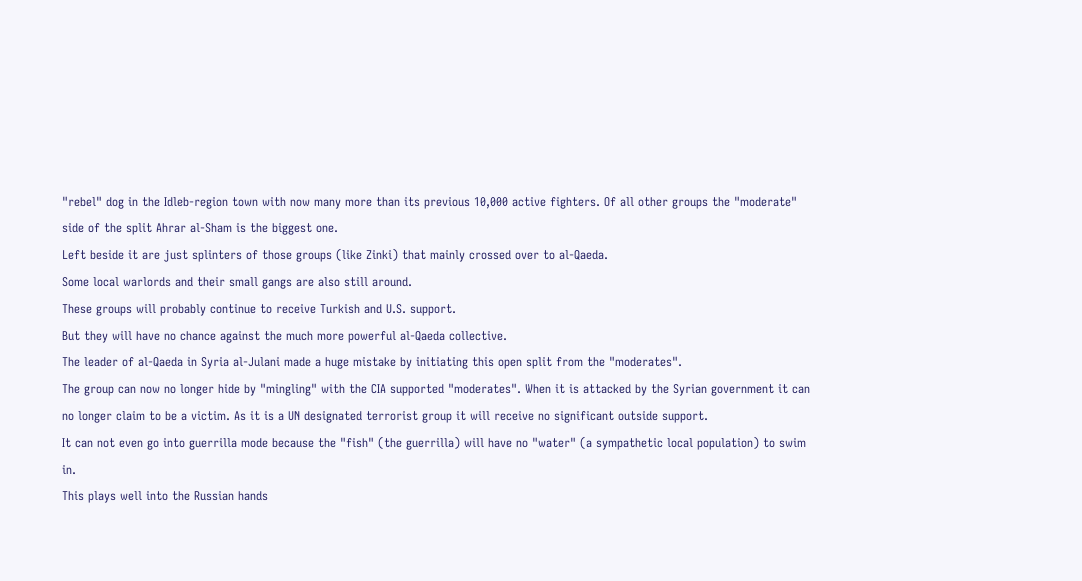"rebel" dog in the Idleb-region town with now many more than its previous 10,000 active fighters. Of all other groups the "moderate" side of the split Ahrar al-Sham is the biggest one.
Left beside it are just splinters of those groups (like Zinki) that mainly crossed over to al-Qaeda.
Some local warlords and their small gangs are also still around.
These groups will probably continue to receive Turkish and U.S. support.
But they will have no chance against the much more powerful al-Qaeda collective.
The leader of al-Qaeda in Syria al-Julani made a huge mistake by initiating this open split from the "moderates".
The group can now no longer hide by "mingling" with the CIA supported "moderates". When it is attacked by the Syrian government it can no longer claim to be a victim. As it is a UN designated terrorist group it will receive no significant outside support.
It can not even go into guerrilla mode because the "fish" (the guerrilla) will have no "water" (a sympathetic local population) to swim in.
This plays well into the Russian hands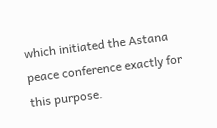which initiated the Astana peace conference exactly for this purpose.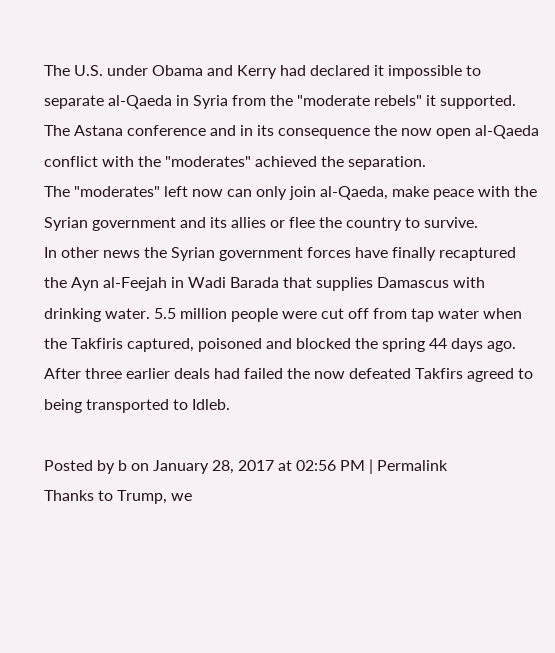The U.S. under Obama and Kerry had declared it impossible to separate al-Qaeda in Syria from the "moderate rebels" it supported.
The Astana conference and in its consequence the now open al-Qaeda conflict with the "moderates" achieved the separation.
The "moderates" left now can only join al-Qaeda, make peace with the Syrian government and its allies or flee the country to survive.
In other news the Syrian government forces have finally recaptured the Ayn al-Feejah in Wadi Barada that supplies Damascus with drinking water. 5.5 million people were cut off from tap water when the Takfiris captured, poisoned and blocked the spring 44 days ago.
After three earlier deals had failed the now defeated Takfirs agreed to being transported to Idleb.

Posted by b on January 28, 2017 at 02:56 PM | Permalink
Thanks to Trump, we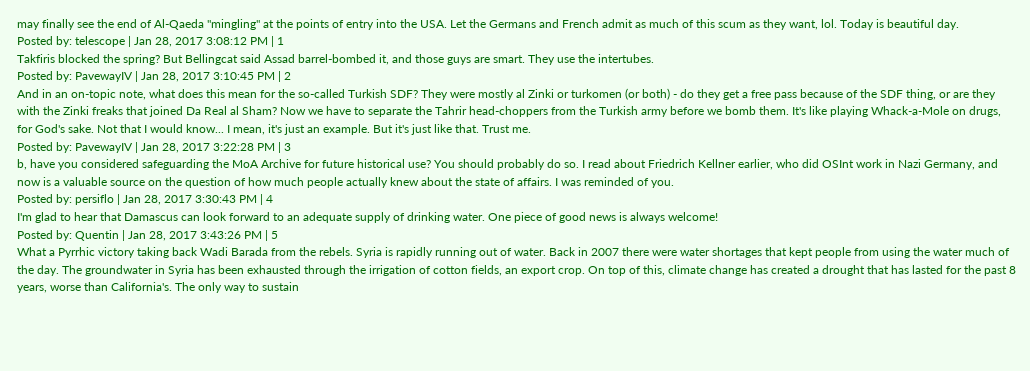may finally see the end of Al-Qaeda "mingling" at the points of entry into the USA. Let the Germans and French admit as much of this scum as they want, lol. Today is beautiful day.
Posted by: telescope | Jan 28, 2017 3:08:12 PM | 1
Takfiris blocked the spring? But Bellingcat said Assad barrel-bombed it, and those guys are smart. They use the intertubes.
Posted by: PavewayIV | Jan 28, 2017 3:10:45 PM | 2
And in an on-topic note, what does this mean for the so-called Turkish SDF? They were mostly al Zinki or turkomen (or both) - do they get a free pass because of the SDF thing, or are they with the Zinki freaks that joined Da Real al Sham? Now we have to separate the Tahrir head-choppers from the Turkish army before we bomb them. It's like playing Whack-a-Mole on drugs, for God's sake. Not that I would know... I mean, it's just an example. But it's just like that. Trust me.
Posted by: PavewayIV | Jan 28, 2017 3:22:28 PM | 3
b, have you considered safeguarding the MoA Archive for future historical use? You should probably do so. I read about Friedrich Kellner earlier, who did OSInt work in Nazi Germany, and now is a valuable source on the question of how much people actually knew about the state of affairs. I was reminded of you.
Posted by: persiflo | Jan 28, 2017 3:30:43 PM | 4
I'm glad to hear that Damascus can look forward to an adequate supply of drinking water. One piece of good news is always welcome!
Posted by: Quentin | Jan 28, 2017 3:43:26 PM | 5
What a Pyrrhic victory taking back Wadi Barada from the rebels. Syria is rapidly running out of water. Back in 2007 there were water shortages that kept people from using the water much of the day. The groundwater in Syria has been exhausted through the irrigation of cotton fields, an export crop. On top of this, climate change has created a drought that has lasted for the past 8 years, worse than California's. The only way to sustain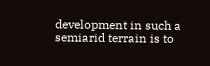development in such a semiarid terrain is to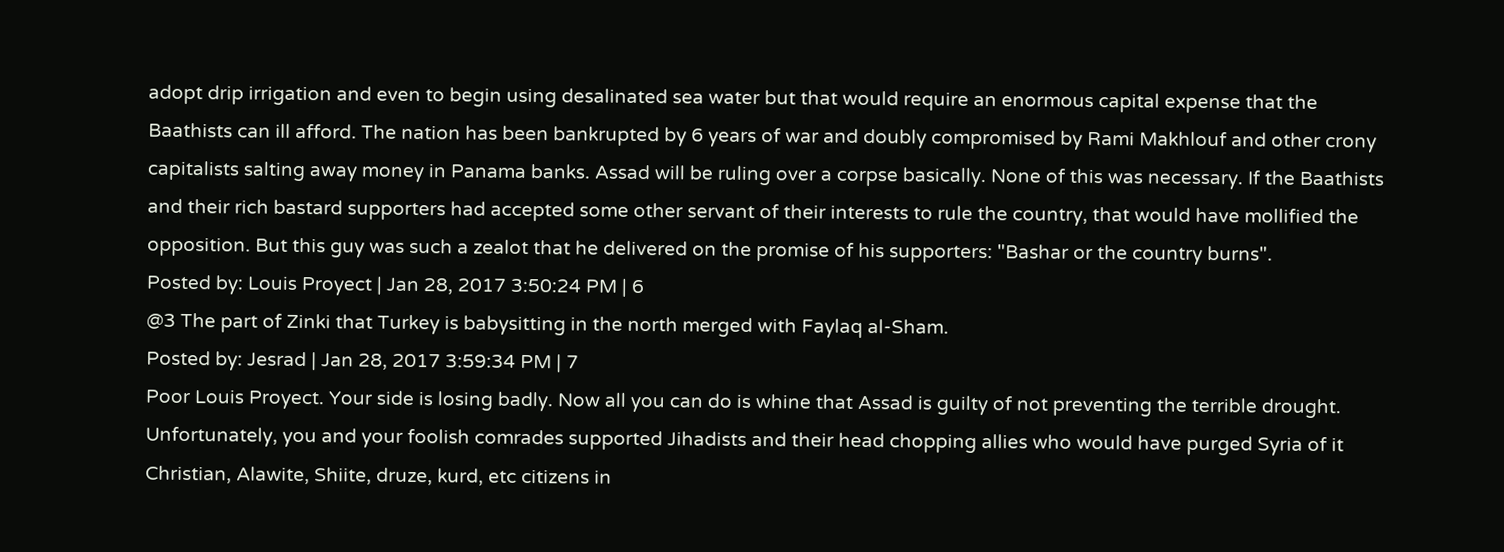adopt drip irrigation and even to begin using desalinated sea water but that would require an enormous capital expense that the Baathists can ill afford. The nation has been bankrupted by 6 years of war and doubly compromised by Rami Makhlouf and other crony capitalists salting away money in Panama banks. Assad will be ruling over a corpse basically. None of this was necessary. If the Baathists and their rich bastard supporters had accepted some other servant of their interests to rule the country, that would have mollified the opposition. But this guy was such a zealot that he delivered on the promise of his supporters: "Bashar or the country burns".
Posted by: Louis Proyect | Jan 28, 2017 3:50:24 PM | 6
@3 The part of Zinki that Turkey is babysitting in the north merged with Faylaq al-Sham.
Posted by: Jesrad | Jan 28, 2017 3:59:34 PM | 7
Poor Louis Proyect. Your side is losing badly. Now all you can do is whine that Assad is guilty of not preventing the terrible drought. Unfortunately, you and your foolish comrades supported Jihadists and their head chopping allies who would have purged Syria of it Christian, Alawite, Shiite, druze, kurd, etc citizens in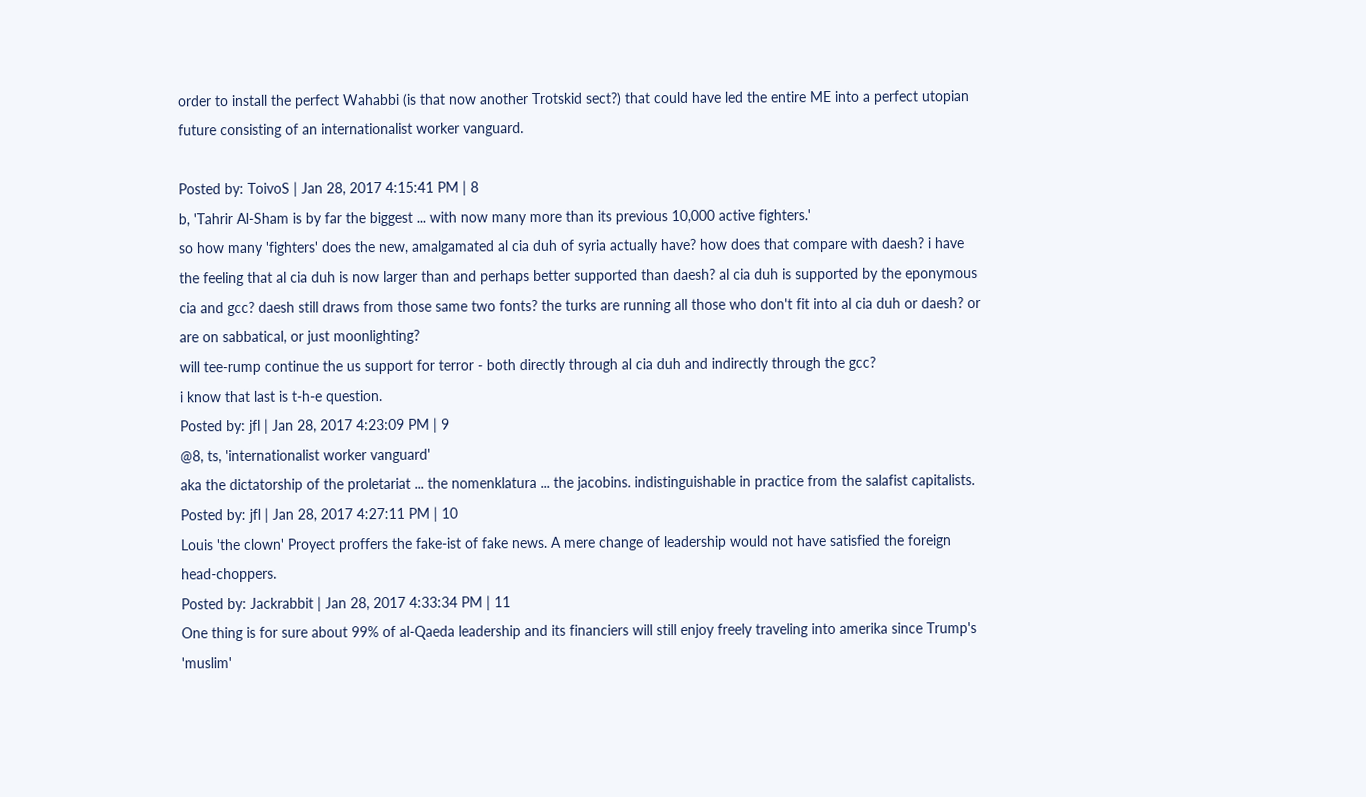order to install the perfect Wahabbi (is that now another Trotskid sect?) that could have led the entire ME into a perfect utopian future consisting of an internationalist worker vanguard.

Posted by: ToivoS | Jan 28, 2017 4:15:41 PM | 8
b, 'Tahrir Al-Sham is by far the biggest ... with now many more than its previous 10,000 active fighters.'
so how many 'fighters' does the new, amalgamated al cia duh of syria actually have? how does that compare with daesh? i have the feeling that al cia duh is now larger than and perhaps better supported than daesh? al cia duh is supported by the eponymous cia and gcc? daesh still draws from those same two fonts? the turks are running all those who don't fit into al cia duh or daesh? or are on sabbatical, or just moonlighting?
will tee-rump continue the us support for terror - both directly through al cia duh and indirectly through the gcc?
i know that last is t-h-e question.
Posted by: jfl | Jan 28, 2017 4:23:09 PM | 9
@8, ts, 'internationalist worker vanguard'
aka the dictatorship of the proletariat ... the nomenklatura ... the jacobins. indistinguishable in practice from the salafist capitalists.
Posted by: jfl | Jan 28, 2017 4:27:11 PM | 10
Louis 'the clown' Proyect proffers the fake-ist of fake news. A mere change of leadership would not have satisfied the foreign head-choppers.
Posted by: Jackrabbit | Jan 28, 2017 4:33:34 PM | 11
One thing is for sure about 99% of al-Qaeda leadership and its financiers will still enjoy freely traveling into amerika since Trump's 'muslim'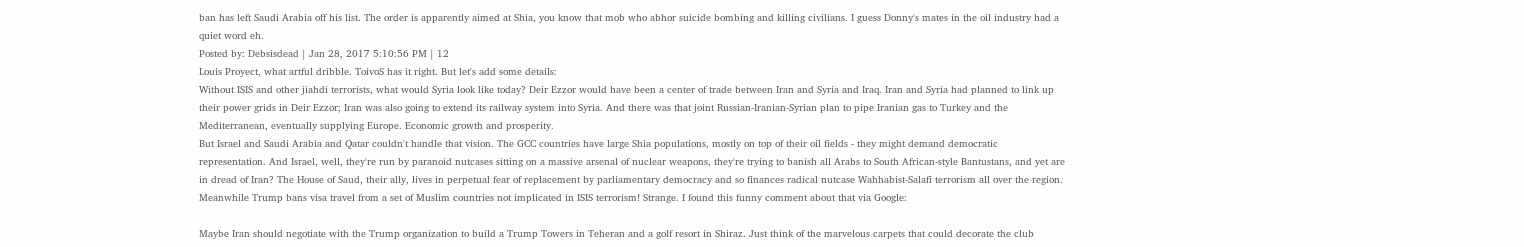ban has left Saudi Arabia off his list. The order is apparently aimed at Shia, you know that mob who abhor suicide bombing and killing civilians. I guess Donny's mates in the oil industry had a quiet word eh.
Posted by: Debsisdead | Jan 28, 2017 5:10:56 PM | 12
Louis Proyect, what artful dribble. ToivoS has it right. But let's add some details:
Without ISIS and other jiahdi terrorists, what would Syria look like today? Deir Ezzor would have been a center of trade between Iran and Syria and Iraq. Iran and Syria had planned to link up their power grids in Deir Ezzor; Iran was also going to extend its railway system into Syria. And there was that joint Russian-Iranian-Syrian plan to pipe Iranian gas to Turkey and the Mediterranean, eventually supplying Europe. Economic growth and prosperity.
But Israel and Saudi Arabia and Qatar couldn't handle that vision. The GCC countries have large Shia populations, mostly on top of their oil fields - they might demand democratic representation. And Israel, well, they're run by paranoid nutcases sitting on a massive arsenal of nuclear weapons, they're trying to banish all Arabs to South African-style Bantustans, and yet are in dread of Iran? The House of Saud, their ally, lives in perpetual fear of replacement by parliamentary democracy and so finances radical nutcase Wahhabist-Salafi terrorism all over the region.
Meanwhile Trump bans visa travel from a set of Muslim countries not implicated in ISIS terrorism! Strange. I found this funny comment about that via Google:

Maybe Iran should negotiate with the Trump organization to build a Trump Towers in Teheran and a golf resort in Shiraz. Just think of the marvelous carpets that could decorate the club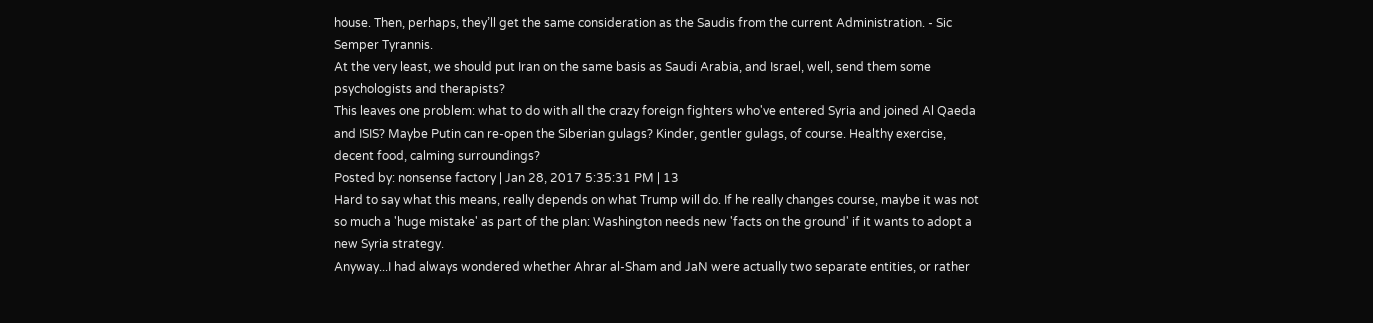house. Then, perhaps, they’ll get the same consideration as the Saudis from the current Administration. - Sic Semper Tyrannis.
At the very least, we should put Iran on the same basis as Saudi Arabia, and Israel, well, send them some psychologists and therapists?
This leaves one problem: what to do with all the crazy foreign fighters who've entered Syria and joined Al Qaeda and ISIS? Maybe Putin can re-open the Siberian gulags? Kinder, gentler gulags, of course. Healthy exercise, decent food, calming surroundings?
Posted by: nonsense factory | Jan 28, 2017 5:35:31 PM | 13
Hard to say what this means, really depends on what Trump will do. If he really changes course, maybe it was not so much a 'huge mistake' as part of the plan: Washington needs new 'facts on the ground' if it wants to adopt a new Syria strategy.
Anyway...I had always wondered whether Ahrar al-Sham and JaN were actually two separate entities, or rather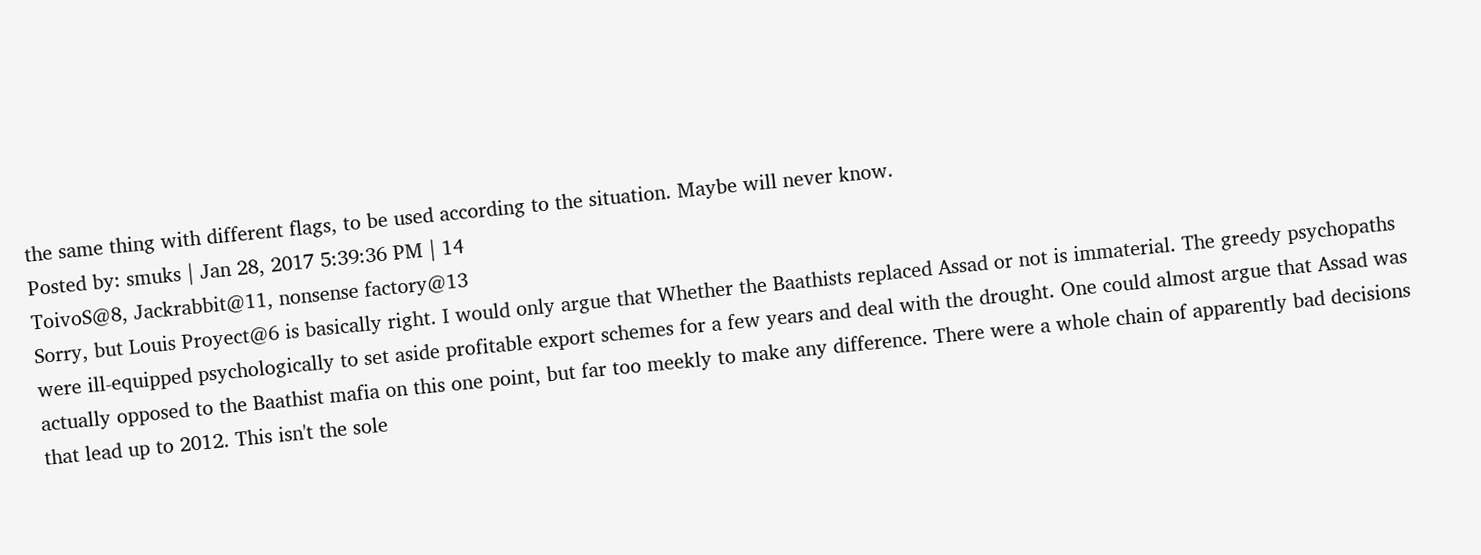the same thing with different flags, to be used according to the situation. Maybe will never know.
Posted by: smuks | Jan 28, 2017 5:39:36 PM | 14
ToivoS@8, Jackrabbit@11, nonsense factory@13
Sorry, but Louis Proyect@6 is basically right. I would only argue that Whether the Baathists replaced Assad or not is immaterial. The greedy psychopaths were ill-equipped psychologically to set aside profitable export schemes for a few years and deal with the drought. One could almost argue that Assad was actually opposed to the Baathist mafia on this one point, but far too meekly to make any difference. There were a whole chain of apparently bad decisions that lead up to 2012. This isn't the sole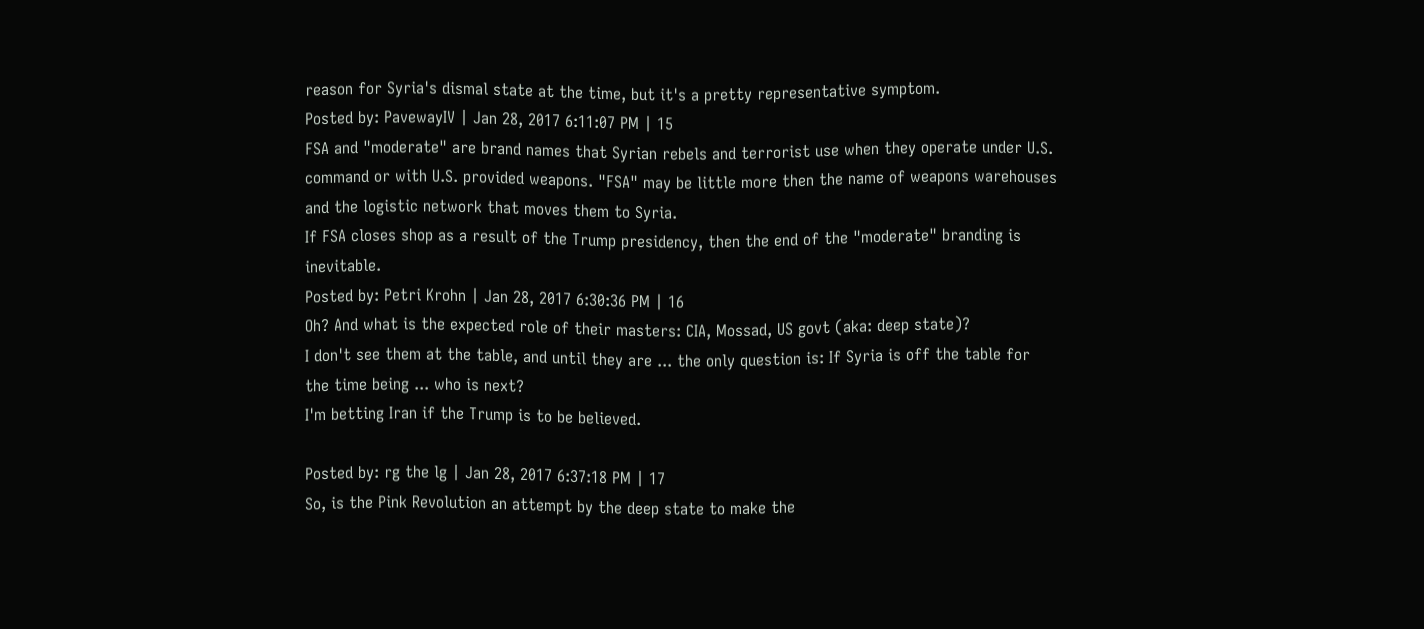reason for Syria's dismal state at the time, but it's a pretty representative symptom.
Posted by: PavewayIV | Jan 28, 2017 6:11:07 PM | 15
FSA and "moderate" are brand names that Syrian rebels and terrorist use when they operate under U.S. command or with U.S. provided weapons. "FSA" may be little more then the name of weapons warehouses and the logistic network that moves them to Syria.
If FSA closes shop as a result of the Trump presidency, then the end of the "moderate" branding is inevitable.
Posted by: Petri Krohn | Jan 28, 2017 6:30:36 PM | 16
Oh? And what is the expected role of their masters: CIA, Mossad, US govt (aka: deep state)?
I don't see them at the table, and until they are ... the only question is: If Syria is off the table for the time being ... who is next?
I'm betting Iran if the Trump is to be believed.

Posted by: rg the lg | Jan 28, 2017 6:37:18 PM | 17
So, is the Pink Revolution an attempt by the deep state to make the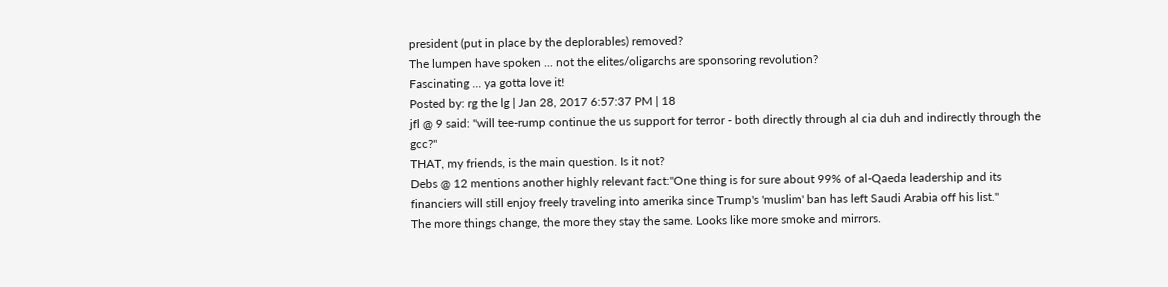president (put in place by the deplorables) removed?
The lumpen have spoken ... not the elites/oligarchs are sponsoring revolution?
Fascinating ... ya gotta love it!
Posted by: rg the lg | Jan 28, 2017 6:57:37 PM | 18
jfl @ 9 said: "will tee-rump continue the us support for terror - both directly through al cia duh and indirectly through the gcc?"
THAT, my friends, is the main question. Is it not?
Debs @ 12 mentions another highly relevant fact:"One thing is for sure about 99% of al-Qaeda leadership and its financiers will still enjoy freely traveling into amerika since Trump's 'muslim' ban has left Saudi Arabia off his list."
The more things change, the more they stay the same. Looks like more smoke and mirrors.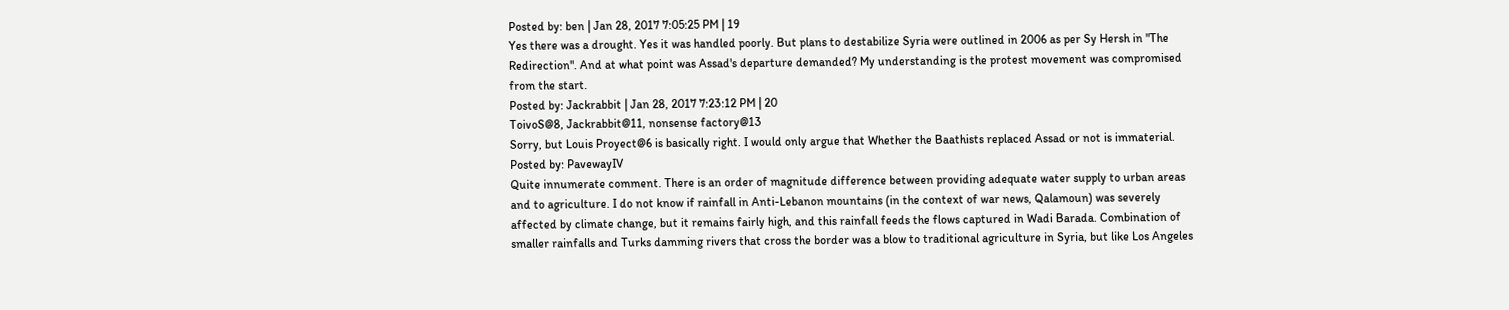Posted by: ben | Jan 28, 2017 7:05:25 PM | 19
Yes there was a drought. Yes it was handled poorly. But plans to destabilize Syria were outlined in 2006 as per Sy Hersh in "The Redirection". And at what point was Assad's departure demanded? My understanding is the protest movement was compromised from the start.
Posted by: Jackrabbit | Jan 28, 2017 7:23:12 PM | 20
ToivoS@8, Jackrabbit@11, nonsense factory@13
Sorry, but Louis Proyect@6 is basically right. I would only argue that Whether the Baathists replaced Assad or not is immaterial. Posted by: PavewayIV
Quite innumerate comment. There is an order of magnitude difference between providing adequate water supply to urban areas and to agriculture. I do not know if rainfall in Anti-Lebanon mountains (in the context of war news, Qalamoun) was severely affected by climate change, but it remains fairly high, and this rainfall feeds the flows captured in Wadi Barada. Combination of smaller rainfalls and Turks damming rivers that cross the border was a blow to traditional agriculture in Syria, but like Los Angeles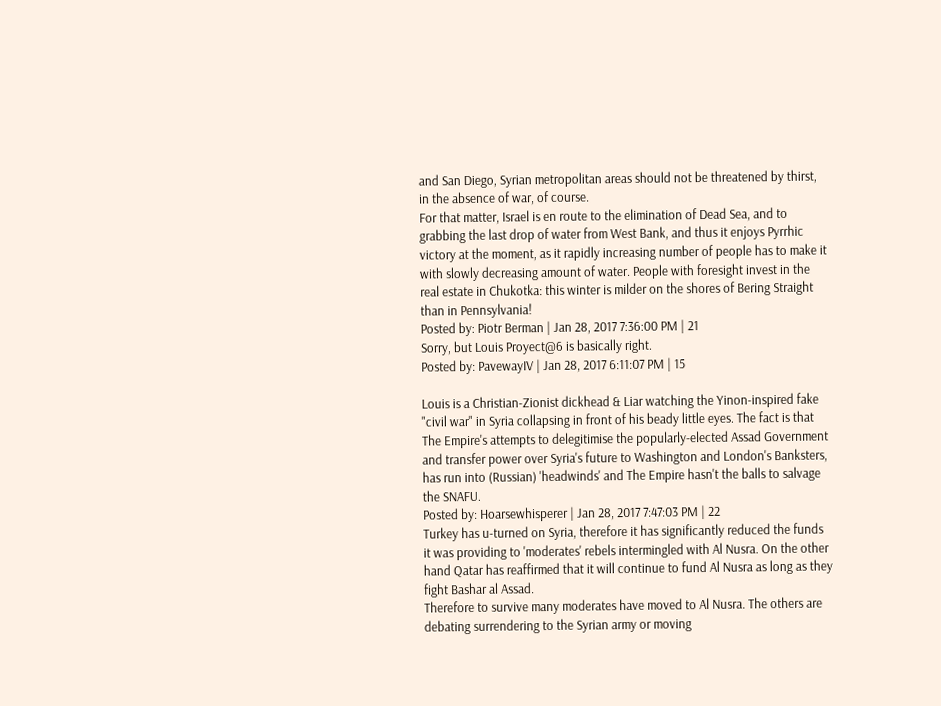and San Diego, Syrian metropolitan areas should not be threatened by thirst, in the absence of war, of course.
For that matter, Israel is en route to the elimination of Dead Sea, and to grabbing the last drop of water from West Bank, and thus it enjoys Pyrrhic victory at the moment, as it rapidly increasing number of people has to make it with slowly decreasing amount of water. People with foresight invest in the real estate in Chukotka: this winter is milder on the shores of Bering Straight than in Pennsylvania!
Posted by: Piotr Berman | Jan 28, 2017 7:36:00 PM | 21
Sorry, but Louis Proyect@6 is basically right.
Posted by: PavewayIV | Jan 28, 2017 6:11:07 PM | 15

Louis is a Christian-Zionist dickhead & Liar watching the Yinon-inspired fake "civil war" in Syria collapsing in front of his beady little eyes. The fact is that The Empire's attempts to delegitimise the popularly-elected Assad Government and transfer power over Syria's future to Washington and London's Banksters, has run into (Russian) 'headwinds' and The Empire hasn't the balls to salvage the SNAFU.
Posted by: Hoarsewhisperer | Jan 28, 2017 7:47:03 PM | 22
Turkey has u-turned on Syria, therefore it has significantly reduced the funds it was providing to 'moderates' rebels intermingled with Al Nusra. On the other hand Qatar has reaffirmed that it will continue to fund Al Nusra as long as they fight Bashar al Assad.
Therefore to survive many moderates have moved to Al Nusra. The others are debating surrendering to the Syrian army or moving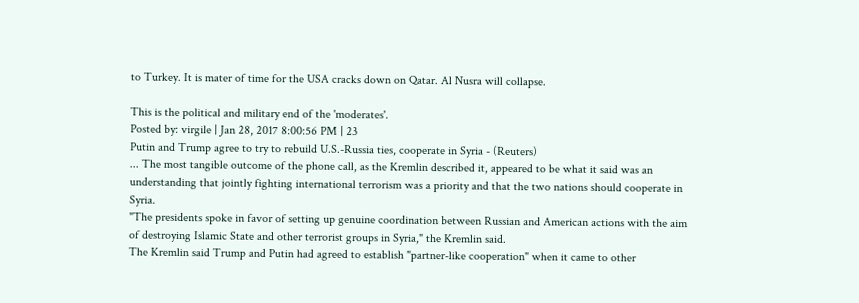to Turkey. It is mater of time for the USA cracks down on Qatar. Al Nusra will collapse.

This is the political and military end of the 'moderates'.
Posted by: virgile | Jan 28, 2017 8:00:56 PM | 23
Putin and Trump agree to try to rebuild U.S.-Russia ties, cooperate in Syria - (Reuters)
... The most tangible outcome of the phone call, as the Kremlin described it, appeared to be what it said was an understanding that jointly fighting international terrorism was a priority and that the two nations should cooperate in Syria.
"The presidents spoke in favor of setting up genuine coordination between Russian and American actions with the aim of destroying Islamic State and other terrorist groups in Syria," the Kremlin said.
The Kremlin said Trump and Putin had agreed to establish "partner-like cooperation" when it came to other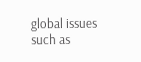global issues such as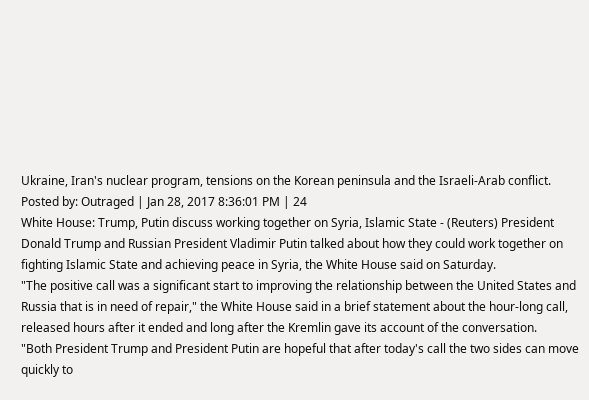Ukraine, Iran's nuclear program, tensions on the Korean peninsula and the Israeli-Arab conflict.
Posted by: Outraged | Jan 28, 2017 8:36:01 PM | 24
White House: Trump, Putin discuss working together on Syria, Islamic State - (Reuters) President Donald Trump and Russian President Vladimir Putin talked about how they could work together on fighting Islamic State and achieving peace in Syria, the White House said on Saturday.
"The positive call was a significant start to improving the relationship between the United States and Russia that is in need of repair," the White House said in a brief statement about the hour-long call, released hours after it ended and long after the Kremlin gave its account of the conversation.
"Both President Trump and President Putin are hopeful that after today's call the two sides can move quickly to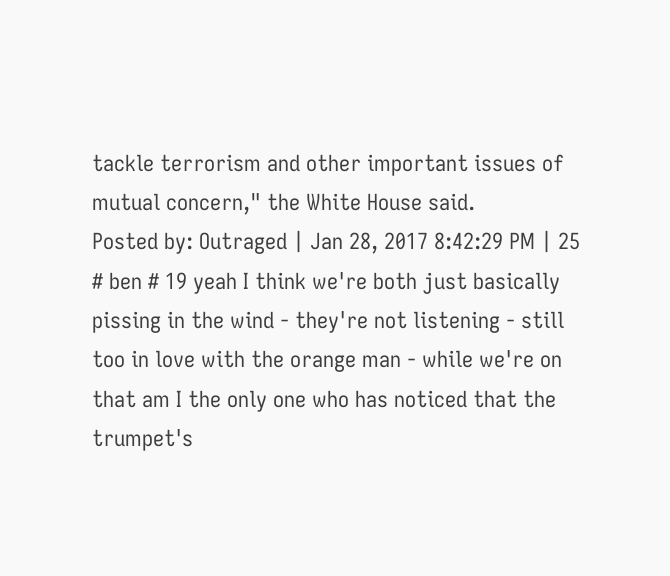tackle terrorism and other important issues of mutual concern," the White House said.
Posted by: Outraged | Jan 28, 2017 8:42:29 PM | 25
# ben # 19 yeah I think we're both just basically pissing in the wind - they're not listening - still too in love with the orange man - while we're on that am I the only one who has noticed that the trumpet's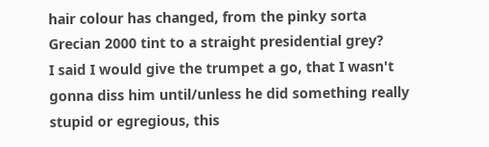hair colour has changed, from the pinky sorta Grecian 2000 tint to a straight presidential grey?
I said I would give the trumpet a go, that I wasn't gonna diss him until/unless he did something really stupid or egregious, this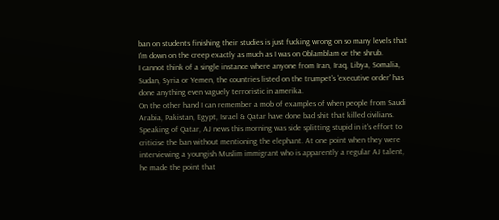ban on students finishing their studies is just fucking wrong on so many levels that I'm down on the creep exactly as much as I was on Oblamblam or the shrub.
I cannot think of a single instance where anyone from Iran, Iraq, Libya, Somalia, Sudan, Syria or Yemen, the countries listed on the trumpet's 'executive order' has done anything even vaguely terroristic in amerika.
On the other hand I can remember a mob of examples of when people from Saudi Arabia, Pakistan, Egypt, Israel & Qatar have done bad shit that killed civilians.
Speaking of Qatar, AJ news this morning was side splitting stupid in it's effort to criticise the ban without mentioning the elephant. At one point when they were interviewing a youngish Muslim immigrant who is apparently a regular AJ talent, he made the point that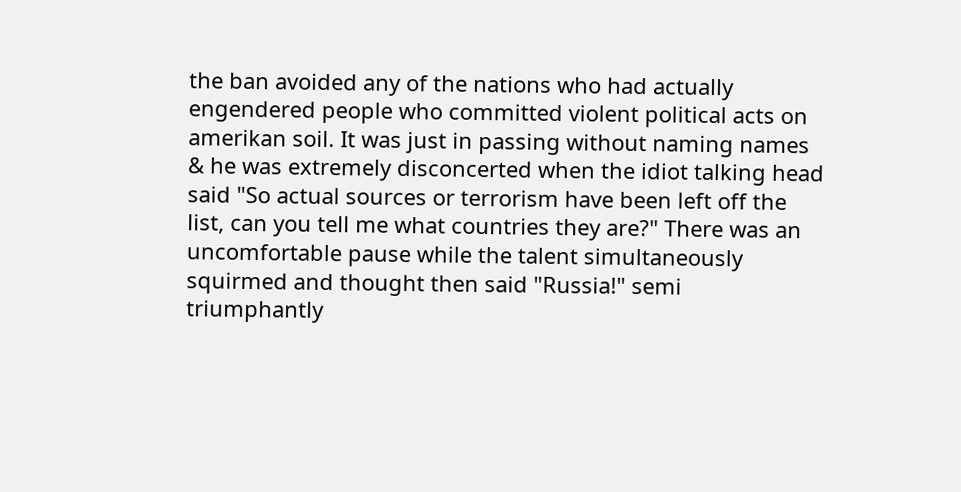the ban avoided any of the nations who had actually engendered people who committed violent political acts on amerikan soil. It was just in passing without naming names & he was extremely disconcerted when the idiot talking head said "So actual sources or terrorism have been left off the list, can you tell me what countries they are?" There was an uncomfortable pause while the talent simultaneously squirmed and thought then said "Russia!" semi triumphantly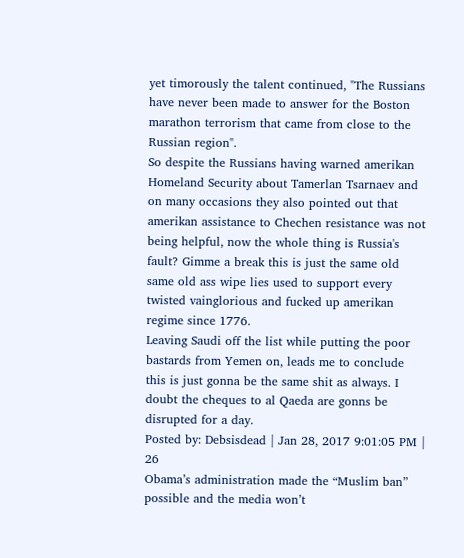yet timorously the talent continued, "The Russians have never been made to answer for the Boston marathon terrorism that came from close to the Russian region".
So despite the Russians having warned amerikan Homeland Security about Tamerlan Tsarnaev and on many occasions they also pointed out that amerikan assistance to Chechen resistance was not being helpful, now the whole thing is Russia's fault? Gimme a break this is just the same old same old ass wipe lies used to support every twisted vainglorious and fucked up amerikan regime since 1776.
Leaving Saudi off the list while putting the poor bastards from Yemen on, leads me to conclude this is just gonna be the same shit as always. I doubt the cheques to al Qaeda are gonns be disrupted for a day.
Posted by: Debsisdead | Jan 28, 2017 9:01:05 PM | 26
Obama’s administration made the “Muslim ban” possible and the media won’t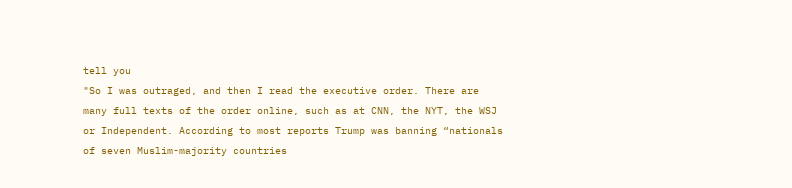tell you
"So I was outraged, and then I read the executive order. There are many full texts of the order online, such as at CNN, the NYT, the WSJ or Independent. According to most reports Trump was banning “nationals of seven Muslim-majority countries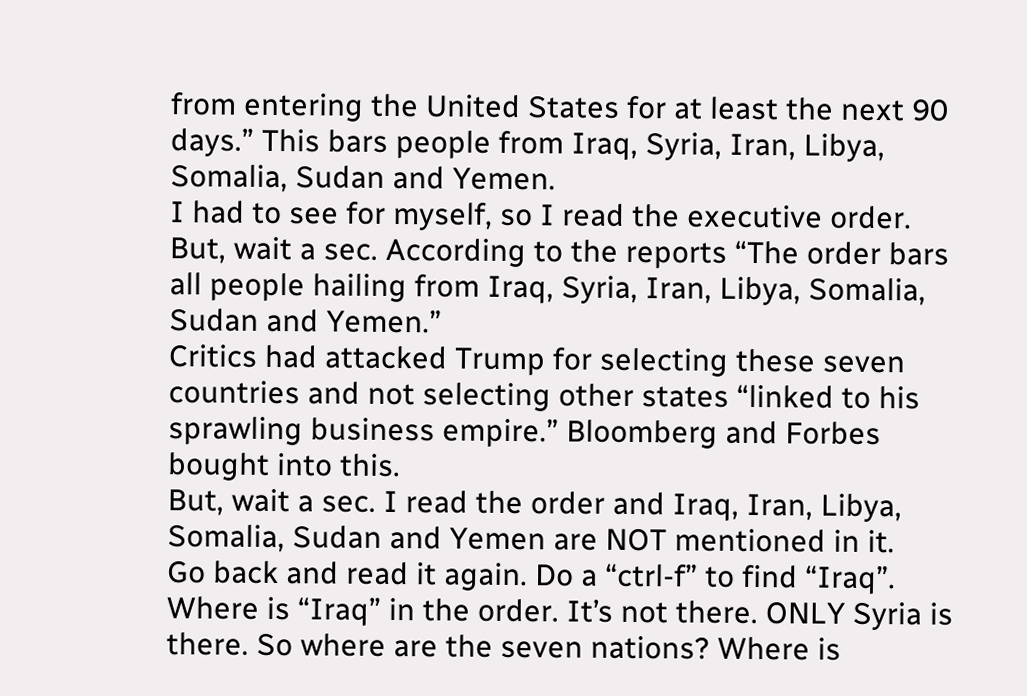from entering the United States for at least the next 90 days.” This bars people from Iraq, Syria, Iran, Libya, Somalia, Sudan and Yemen.
I had to see for myself, so I read the executive order.
But, wait a sec. According to the reports “The order bars all people hailing from Iraq, Syria, Iran, Libya, Somalia, Sudan and Yemen.”
Critics had attacked Trump for selecting these seven countries and not selecting other states “linked to his sprawling business empire.” Bloomberg and Forbes bought into this.
But, wait a sec. I read the order and Iraq, Iran, Libya, Somalia, Sudan and Yemen are NOT mentioned in it.
Go back and read it again. Do a “ctrl-f” to find “Iraq”. Where is “Iraq” in the order. It’s not there. ONLY Syria is there. So where are the seven nations? Where is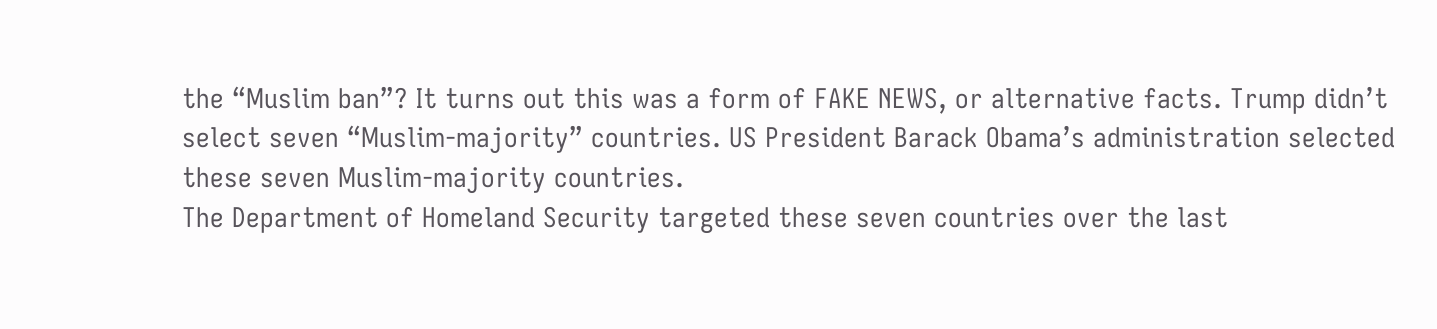the “Muslim ban”? It turns out this was a form of FAKE NEWS, or alternative facts. Trump didn’t select seven “Muslim-majority” countries. US President Barack Obama’s administration selected these seven Muslim-majority countries.
The Department of Homeland Security targeted these seven countries over the last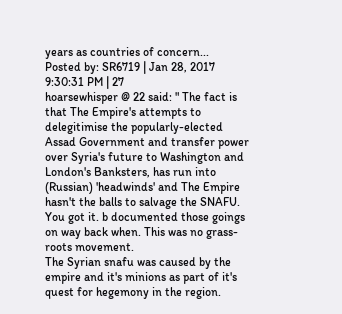years as countries of concern...
Posted by: SR6719 | Jan 28, 2017 9:30:31 PM | 27
hoarsewhisper @ 22 said: " The fact is that The Empire's attempts to delegitimise the popularly-elected Assad Government and transfer power over Syria's future to Washington and London's Banksters, has run into (Russian) 'headwinds' and The Empire hasn't the balls to salvage the SNAFU.
You got it. b documented those goings on way back when. This was no grass-roots movement.
The Syrian snafu was caused by the empire and it's minions as part of it's quest for hegemony in the region.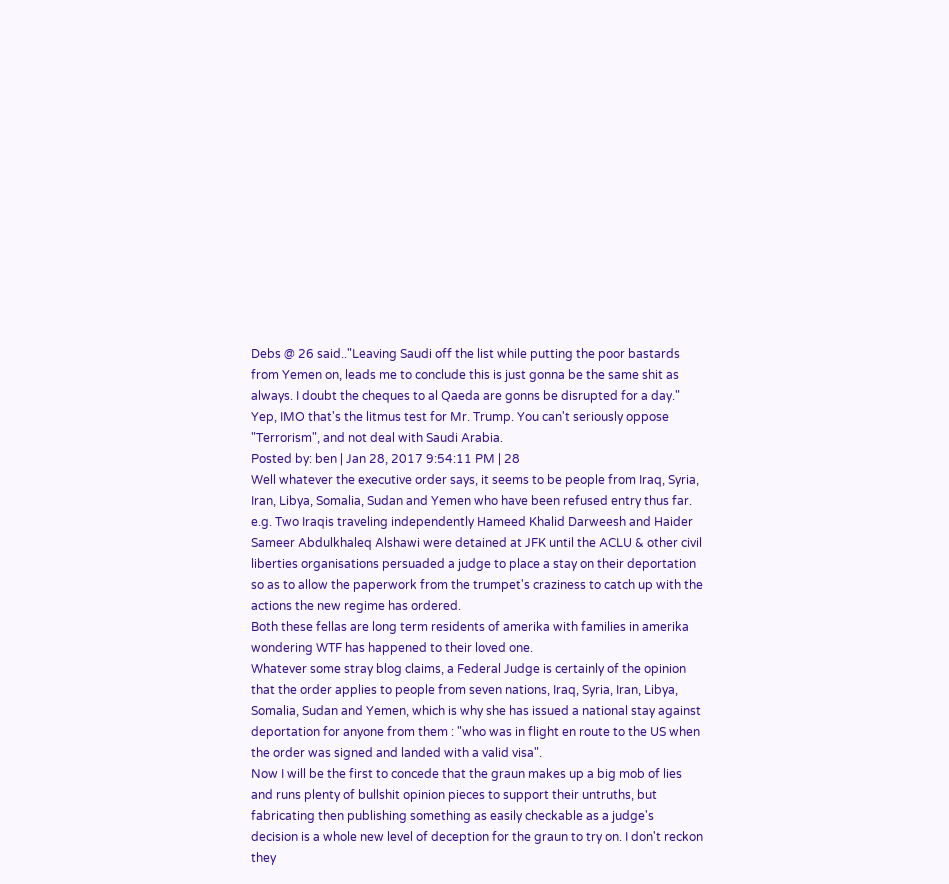Debs @ 26 said.."Leaving Saudi off the list while putting the poor bastards from Yemen on, leads me to conclude this is just gonna be the same shit as always. I doubt the cheques to al Qaeda are gonns be disrupted for a day."
Yep, IMO that's the litmus test for Mr. Trump. You can't seriously oppose "Terrorism", and not deal with Saudi Arabia.
Posted by: ben | Jan 28, 2017 9:54:11 PM | 28
Well whatever the executive order says, it seems to be people from Iraq, Syria, Iran, Libya, Somalia, Sudan and Yemen who have been refused entry thus far. e.g. Two Iraqis traveling independently Hameed Khalid Darweesh and Haider Sameer Abdulkhaleq Alshawi were detained at JFK until the ACLU & other civil liberties organisations persuaded a judge to place a stay on their deportation so as to allow the paperwork from the trumpet's craziness to catch up with the actions the new regime has ordered.
Both these fellas are long term residents of amerika with families in amerika wondering WTF has happened to their loved one.
Whatever some stray blog claims, a Federal Judge is certainly of the opinion that the order applies to people from seven nations, Iraq, Syria, Iran, Libya, Somalia, Sudan and Yemen, which is why she has issued a national stay against deportation for anyone from them : "who was in flight en route to the US when the order was signed and landed with a valid visa".
Now I will be the first to concede that the graun makes up a big mob of lies and runs plenty of bullshit opinion pieces to support their untruths, but fabricating then publishing something as easily checkable as a judge's decision is a whole new level of deception for the graun to try on. I don't reckon they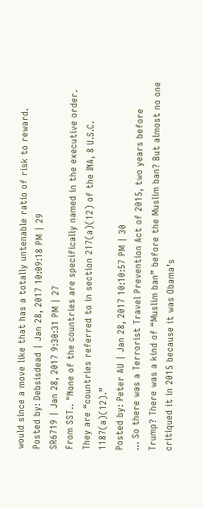would since a move like that has a totally untenable ratio of risk to reward.
Posted by: Debsisdead | Jan 28, 2017 10:09:18 PM | 29
SR6719 | Jan 28, 2017 9:30:31 PM | 27
From SST.. "None of the countries are specifically named in the executive order. They are “countries referred to in section 217(a)(12) of the INA, 8 U.S.C. 1187(a)(12).”
Posted by: Peter AU | Jan 28, 2017 10:10:57 PM | 30
... So there was a Terrorist Travel Prevention Act of 2015, two years before Trump? There was a kind of “Muslim ban” before the Muslim ban? But almost no one critiqued it in 2015 because it was Obama’s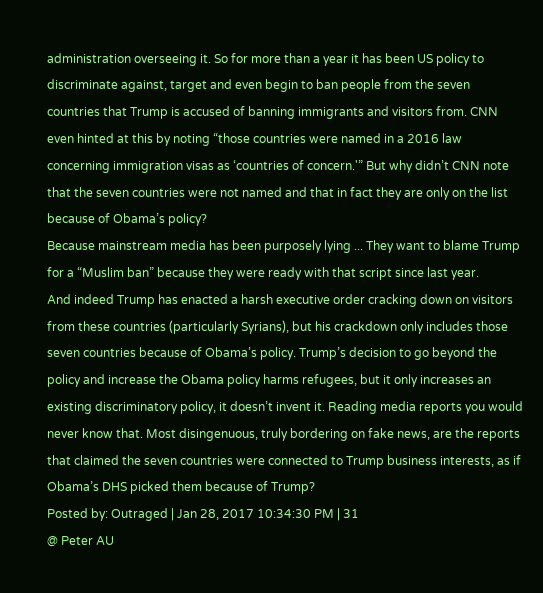administration overseeing it. So for more than a year it has been US policy to discriminate against, target and even begin to ban people from the seven countries that Trump is accused of banning immigrants and visitors from. CNN even hinted at this by noting “those countries were named in a 2016 law concerning immigration visas as ‘countries of concern.'” But why didn’t CNN note that the seven countries were not named and that in fact they are only on the list because of Obama’s policy?
Because mainstream media has been purposely lying ... They want to blame Trump for a “Muslim ban” because they were ready with that script since last year.
And indeed Trump has enacted a harsh executive order cracking down on visitors from these countries (particularly Syrians), but his crackdown only includes those seven countries because of Obama’s policy. Trump’s decision to go beyond the policy and increase the Obama policy harms refugees, but it only increases an existing discriminatory policy, it doesn’t invent it. Reading media reports you would never know that. Most disingenuous, truly bordering on fake news, are the reports that claimed the seven countries were connected to Trump business interests, as if Obama’s DHS picked them because of Trump?
Posted by: Outraged | Jan 28, 2017 10:34:30 PM | 31
@ Peter AU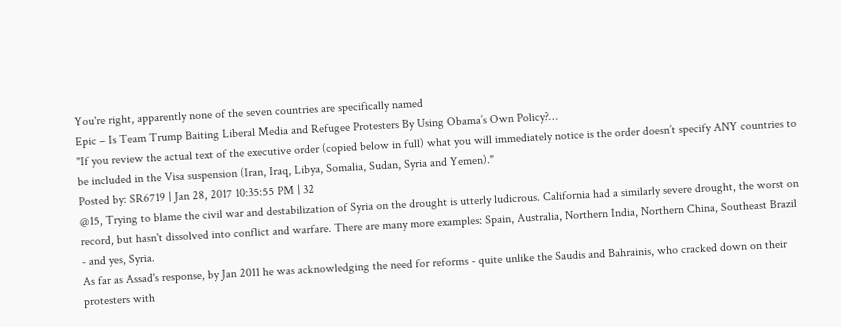You're right, apparently none of the seven countries are specifically named
Epic – Is Team Trump Baiting Liberal Media and Refugee Protesters By Using Obama’s Own Policy?…
"If you review the actual text of the executive order (copied below in full) what you will immediately notice is the order doesn’t specify ANY countries to be included in the Visa suspension (Iran, Iraq, Libya, Somalia, Sudan, Syria and Yemen)."
Posted by: SR6719 | Jan 28, 2017 10:35:55 PM | 32
@15, Trying to blame the civil war and destabilization of Syria on the drought is utterly ludicrous. California had a similarly severe drought, the worst on record, but hasn't dissolved into conflict and warfare. There are many more examples: Spain, Australia, Northern India, Northern China, Southeast Brazil - and yes, Syria.
As far as Assad's response, by Jan 2011 he was acknowledging the need for reforms - quite unlike the Saudis and Bahrainis, who cracked down on their protesters with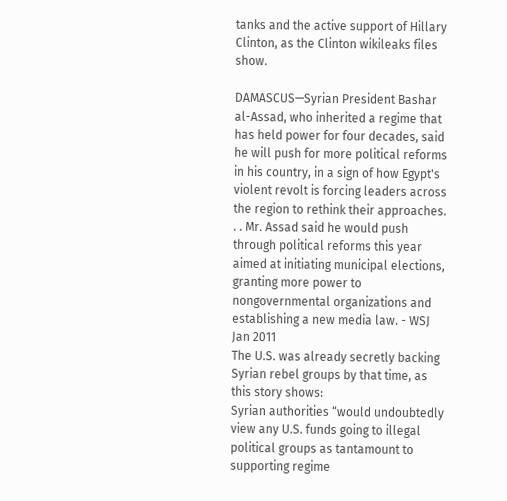tanks and the active support of Hillary Clinton, as the Clinton wikileaks files show.

DAMASCUS—Syrian President Bashar al-Assad, who inherited a regime that has held power for four decades, said he will push for more political reforms in his country, in a sign of how Egypt's violent revolt is forcing leaders across the region to rethink their approaches. . . Mr. Assad said he would push through political reforms this year aimed at initiating municipal elections, granting more power to nongovernmental organizations and establishing a new media law. - WSJ Jan 2011
The U.S. was already secretly backing Syrian rebel groups by that time, as this story shows:
Syrian authorities “would undoubtedly view any U.S. funds going to illegal political groups as tantamount to supporting regime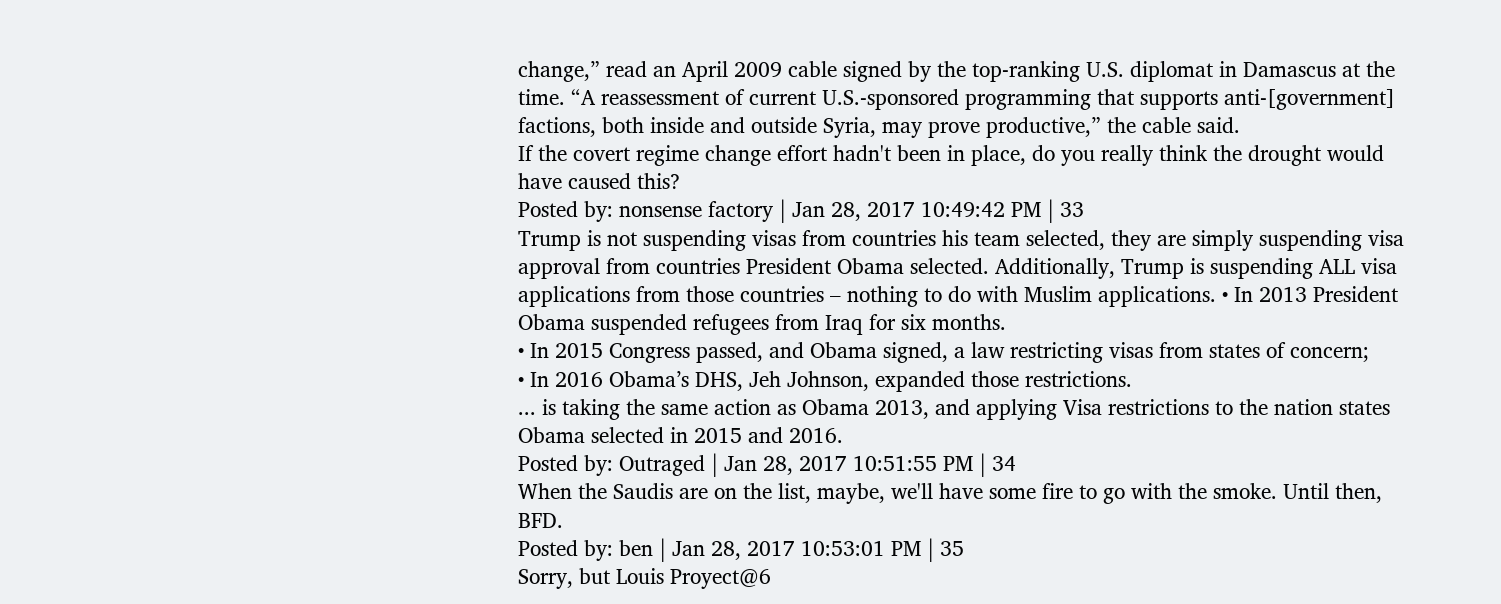change,” read an April 2009 cable signed by the top-ranking U.S. diplomat in Damascus at the time. “A reassessment of current U.S.-sponsored programming that supports anti-[government] factions, both inside and outside Syria, may prove productive,” the cable said.
If the covert regime change effort hadn't been in place, do you really think the drought would have caused this?
Posted by: nonsense factory | Jan 28, 2017 10:49:42 PM | 33
Trump is not suspending visas from countries his team selected, they are simply suspending visa approval from countries President Obama selected. Additionally, Trump is suspending ALL visa applications from those countries – nothing to do with Muslim applications. • In 2013 President Obama suspended refugees from Iraq for six months.
• In 2015 Congress passed, and Obama signed, a law restricting visas from states of concern;
• In 2016 Obama’s DHS, Jeh Johnson, expanded those restrictions.
... is taking the same action as Obama 2013, and applying Visa restrictions to the nation states Obama selected in 2015 and 2016.
Posted by: Outraged | Jan 28, 2017 10:51:55 PM | 34
When the Saudis are on the list, maybe, we'll have some fire to go with the smoke. Until then, BFD.
Posted by: ben | Jan 28, 2017 10:53:01 PM | 35
Sorry, but Louis Proyect@6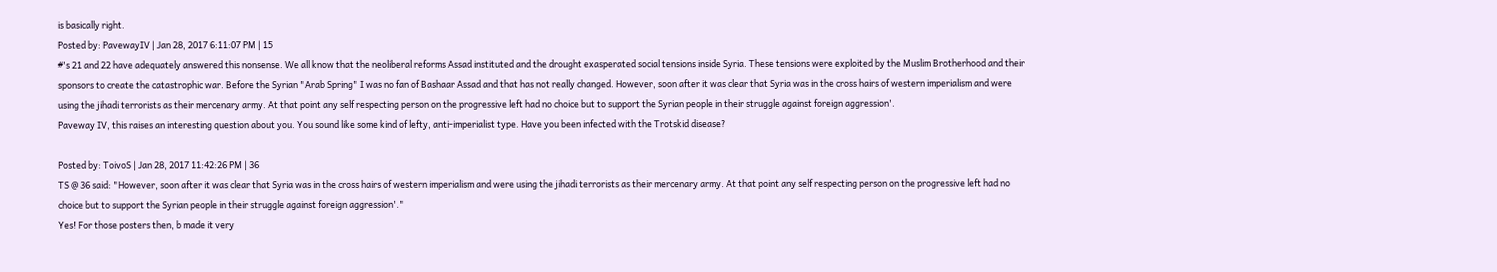is basically right.
Posted by: PavewayIV | Jan 28, 2017 6:11:07 PM | 15
#'s 21 and 22 have adequately answered this nonsense. We all know that the neoliberal reforms Assad instituted and the drought exasperated social tensions inside Syria. These tensions were exploited by the Muslim Brotherhood and their sponsors to create the catastrophic war. Before the Syrian "Arab Spring" I was no fan of Bashaar Assad and that has not really changed. However, soon after it was clear that Syria was in the cross hairs of western imperialism and were using the jihadi terrorists as their mercenary army. At that point any self respecting person on the progressive left had no choice but to support the Syrian people in their struggle against foreign aggression'.
Paveway IV, this raises an interesting question about you. You sound like some kind of lefty, anti-imperialist type. Have you been infected with the Trotskid disease?

Posted by: ToivoS | Jan 28, 2017 11:42:26 PM | 36
TS @ 36 said: "However, soon after it was clear that Syria was in the cross hairs of western imperialism and were using the jihadi terrorists as their mercenary army. At that point any self respecting person on the progressive left had no choice but to support the Syrian people in their struggle against foreign aggression'."
Yes! For those posters then, b made it very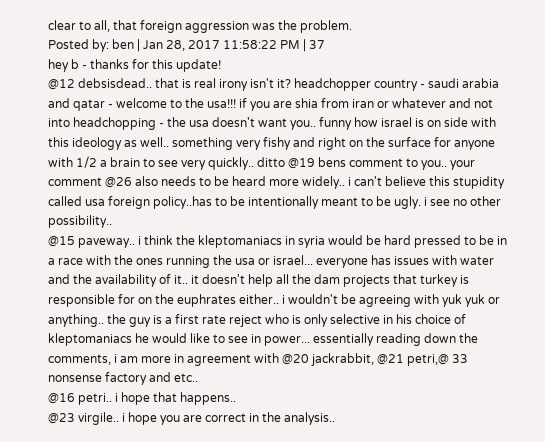clear to all, that foreign aggression was the problem.
Posted by: ben | Jan 28, 2017 11:58:22 PM | 37
hey b - thanks for this update!
@12 debsisdead.. that is real irony isn't it? headchopper country - saudi arabia and qatar - welcome to the usa!!! if you are shia from iran or whatever and not into headchopping - the usa doesn't want you.. funny how israel is on side with this ideology as well.. something very fishy and right on the surface for anyone with 1/2 a brain to see very quickly.. ditto @19 bens comment to you.. your comment @26 also needs to be heard more widely.. i can't believe this stupidity called usa foreign policy..has to be intentionally meant to be ugly. i see no other possibility..
@15 paveway.. i think the kleptomaniacs in syria would be hard pressed to be in a race with the ones running the usa or israel... everyone has issues with water and the availability of it.. it doesn't help all the dam projects that turkey is responsible for on the euphrates either.. i wouldn't be agreeing with yuk yuk or anything.. the guy is a first rate reject who is only selective in his choice of kleptomaniacs he would like to see in power... essentially reading down the comments, i am more in agreement with @20 jackrabbit, @21 petri,@ 33 nonsense factory and etc..
@16 petri.. i hope that happens..
@23 virgile.. i hope you are correct in the analysis..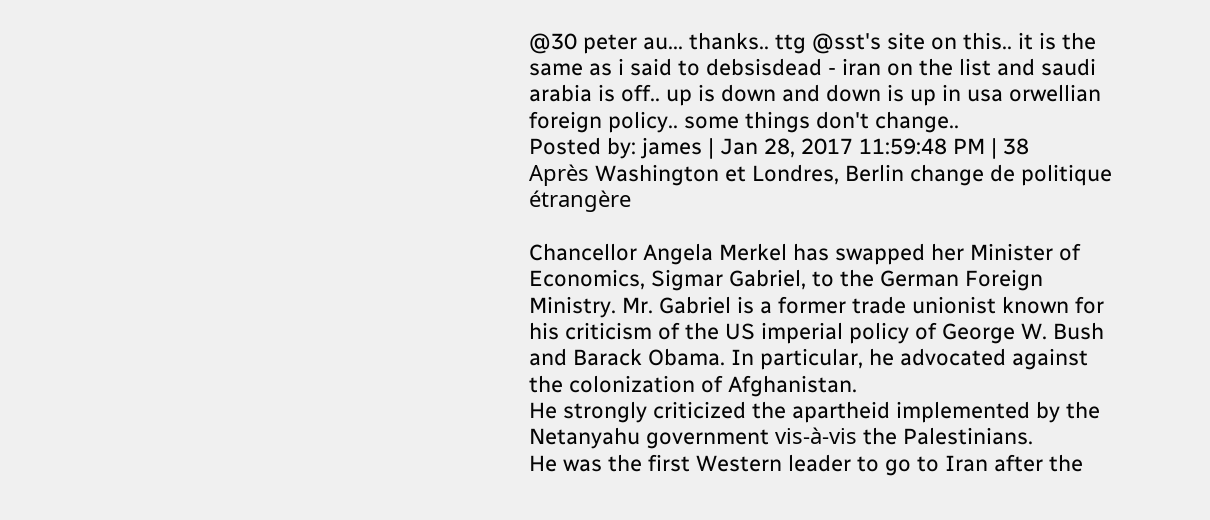@30 peter au... thanks.. ttg @sst's site on this.. it is the same as i said to debsisdead - iran on the list and saudi arabia is off.. up is down and down is up in usa orwellian foreign policy.. some things don't change..
Posted by: james | Jan 28, 2017 11:59:48 PM | 38
Après Washington et Londres, Berlin change de politique étrangère

Chancellor Angela Merkel has swapped her Minister of Economics, Sigmar Gabriel, to the German Foreign Ministry. Mr. Gabriel is a former trade unionist known for his criticism of the US imperial policy of George W. Bush and Barack Obama. In particular, he advocated against the colonization of Afghanistan.
He strongly criticized the apartheid implemented by the Netanyahu government vis-à-vis the Palestinians.
He was the first Western leader to go to Iran after the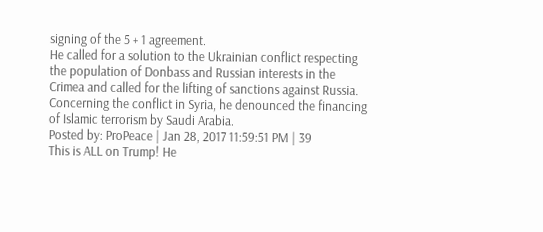signing of the 5 + 1 agreement.
He called for a solution to the Ukrainian conflict respecting the population of Donbass and Russian interests in the Crimea and called for the lifting of sanctions against Russia.
Concerning the conflict in Syria, he denounced the financing of Islamic terrorism by Saudi Arabia.
Posted by: ProPeace | Jan 28, 2017 11:59:51 PM | 39
This is ALL on Trump! He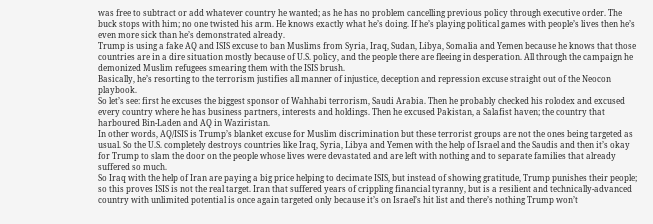was free to subtract or add whatever country he wanted; as he has no problem cancelling previous policy through executive order. The buck stops with him; no one twisted his arm. He knows exactly what he’s doing. If he’s playing political games with people’s lives then he’s even more sick than he’s demonstrated already.
Trump is using a fake AQ and ISIS excuse to ban Muslims from Syria, Iraq, Sudan, Libya, Somalia and Yemen because he knows that those countries are in a dire situation mostly because of U.S. policy, and the people there are fleeing in desperation. All through the campaign he demonized Muslim refugees smearing them with the ISIS brush.
Basically, he’s resorting to the terrorism justifies all manner of injustice, deception and repression excuse straight out of the Neocon playbook.
So let’s see: first he excuses the biggest sponsor of Wahhabi terrorism, Saudi Arabia. Then he probably checked his rolodex and excused every country where he has business partners, interests and holdings. Then he excused Pakistan, a Salafist haven; the country that harboured Bin-Laden and AQ in Waziristan.
In other words, AQ/ISIS is Trump’s blanket excuse for Muslim discrimination but these terrorist groups are not the ones being targeted as usual. So the U.S. completely destroys countries like Iraq, Syria, Libya and Yemen with the help of Israel and the Saudis and then it’s okay for Trump to slam the door on the people whose lives were devastated and are left with nothing and to separate families that already suffered so much.
So Iraq with the help of Iran are paying a big price helping to decimate ISIS, but instead of showing gratitude, Trump punishes their people; so this proves ISIS is not the real target. Iran that suffered years of crippling financial tyranny, but is a resilient and technically-advanced country with unlimited potential is once again targeted only because it’s on Israel’s hit list and there’s nothing Trump won’t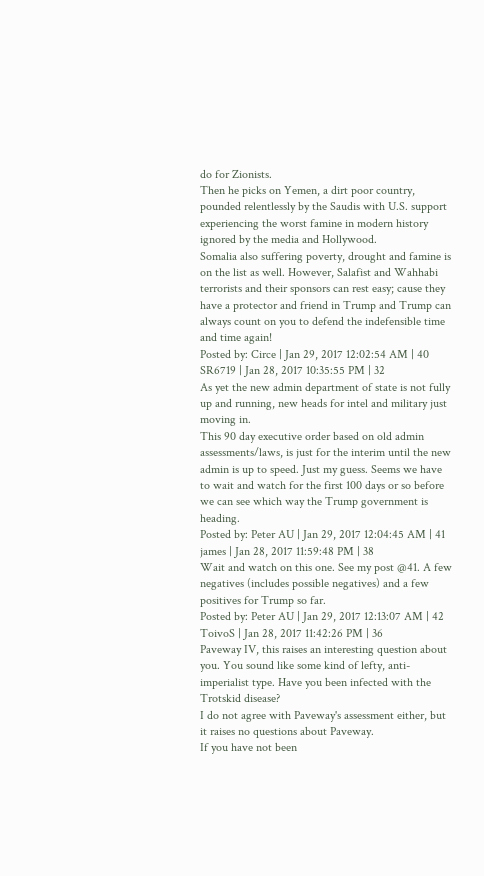do for Zionists.
Then he picks on Yemen, a dirt poor country, pounded relentlessly by the Saudis with U.S. support experiencing the worst famine in modern history ignored by the media and Hollywood.
Somalia also suffering poverty, drought and famine is on the list as well. However, Salafist and Wahhabi terrorists and their sponsors can rest easy; cause they have a protector and friend in Trump and Trump can always count on you to defend the indefensible time and time again!
Posted by: Circe | Jan 29, 2017 12:02:54 AM | 40
SR6719 | Jan 28, 2017 10:35:55 PM | 32
As yet the new admin department of state is not fully up and running, new heads for intel and military just moving in.
This 90 day executive order based on old admin assessments/laws, is just for the interim until the new admin is up to speed. Just my guess. Seems we have to wait and watch for the first 100 days or so before we can see which way the Trump government is heading.
Posted by: Peter AU | Jan 29, 2017 12:04:45 AM | 41
james | Jan 28, 2017 11:59:48 PM | 38
Wait and watch on this one. See my post @41. A few negatives (includes possible negatives) and a few positives for Trump so far.
Posted by: Peter AU | Jan 29, 2017 12:13:07 AM | 42
ToivoS | Jan 28, 2017 11:42:26 PM | 36
Paveway IV, this raises an interesting question about you. You sound like some kind of lefty, anti-imperialist type. Have you been infected with the Trotskid disease?
I do not agree with Paveway's assessment either, but it raises no questions about Paveway.
If you have not been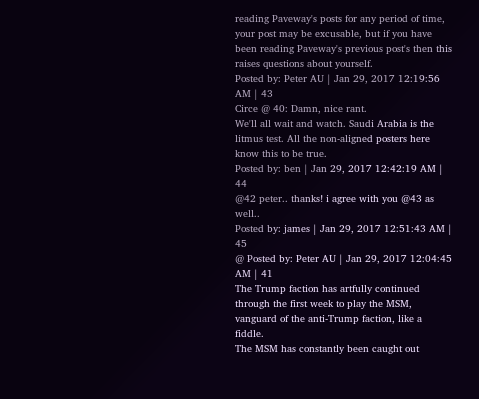reading Paveway's posts for any period of time, your post may be excusable, but if you have been reading Paveway's previous post's then this raises questions about yourself.
Posted by: Peter AU | Jan 29, 2017 12:19:56 AM | 43
Circe @ 40: Damn, nice rant.
We'll all wait and watch. Saudi Arabia is the litmus test. All the non-aligned posters here know this to be true.
Posted by: ben | Jan 29, 2017 12:42:19 AM | 44
@42 peter.. thanks! i agree with you @43 as well..
Posted by: james | Jan 29, 2017 12:51:43 AM | 45
@ Posted by: Peter AU | Jan 29, 2017 12:04:45 AM | 41
The Trump faction has artfully continued through the first week to play the MSM, vanguard of the anti-Trump faction, like a fiddle.
The MSM has constantly been caught out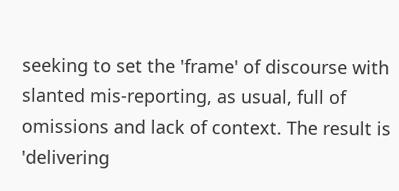seeking to set the 'frame' of discourse with slanted mis-reporting, as usual, full of omissions and lack of context. The result is 'delivering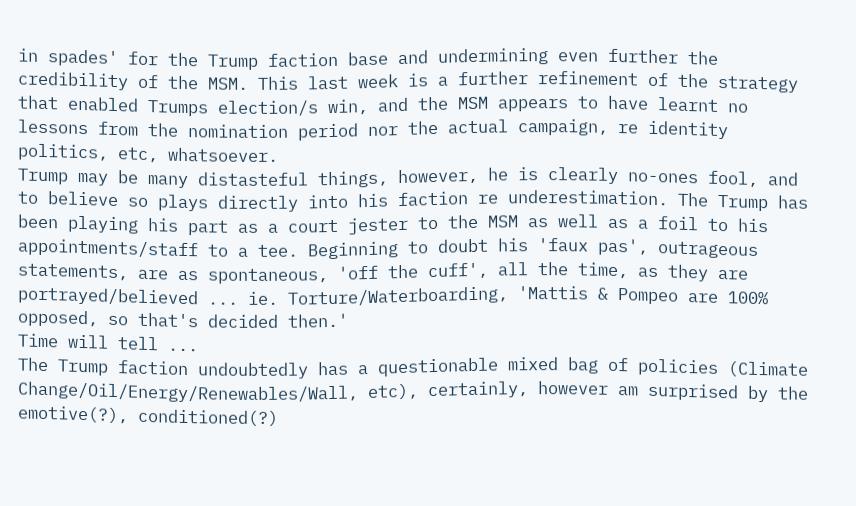in spades' for the Trump faction base and undermining even further the credibility of the MSM. This last week is a further refinement of the strategy that enabled Trumps election/s win, and the MSM appears to have learnt no lessons from the nomination period nor the actual campaign, re identity politics, etc, whatsoever.
Trump may be many distasteful things, however, he is clearly no-ones fool, and to believe so plays directly into his faction re underestimation. The Trump has been playing his part as a court jester to the MSM as well as a foil to his appointments/staff to a tee. Beginning to doubt his 'faux pas', outrageous statements, are as spontaneous, 'off the cuff', all the time, as they are portrayed/believed ... ie. Torture/Waterboarding, 'Mattis & Pompeo are 100% opposed, so that's decided then.'
Time will tell ...
The Trump faction undoubtedly has a questionable mixed bag of policies (Climate Change/Oil/Energy/Renewables/Wall, etc), certainly, however am surprised by the emotive(?), conditioned(?)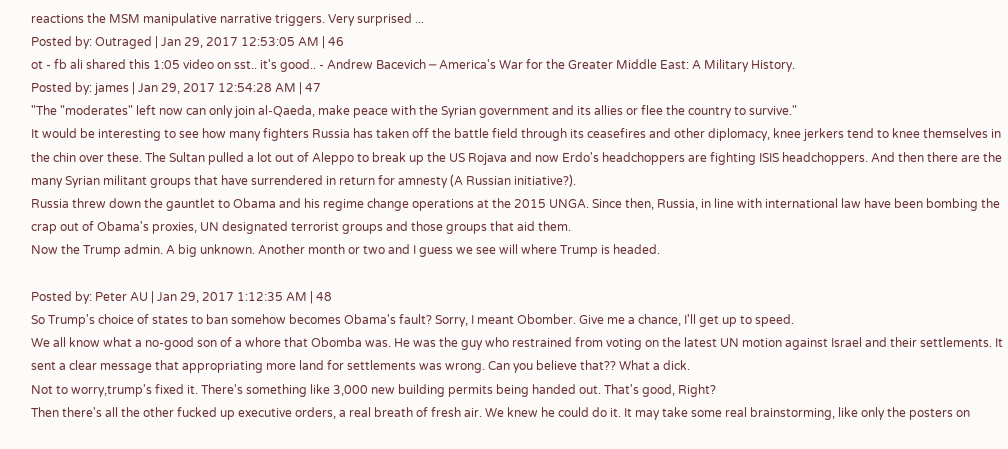reactions the MSM manipulative narrative triggers. Very surprised ...
Posted by: Outraged | Jan 29, 2017 12:53:05 AM | 46
ot - fb ali shared this 1:05 video on sst.. it's good.. - Andrew Bacevich ─ America's War for the Greater Middle East: A Military History.
Posted by: james | Jan 29, 2017 12:54:28 AM | 47
"The "moderates" left now can only join al-Qaeda, make peace with the Syrian government and its allies or flee the country to survive."
It would be interesting to see how many fighters Russia has taken off the battle field through its ceasefires and other diplomacy, knee jerkers tend to knee themselves in the chin over these. The Sultan pulled a lot out of Aleppo to break up the US Rojava and now Erdo's headchoppers are fighting ISIS headchoppers. And then there are the many Syrian militant groups that have surrendered in return for amnesty (A Russian initiative?).
Russia threw down the gauntlet to Obama and his regime change operations at the 2015 UNGA. Since then, Russia, in line with international law have been bombing the crap out of Obama's proxies, UN designated terrorist groups and those groups that aid them.
Now the Trump admin. A big unknown. Another month or two and I guess we see will where Trump is headed.

Posted by: Peter AU | Jan 29, 2017 1:12:35 AM | 48
So Trump's choice of states to ban somehow becomes Obama's fault? Sorry, I meant Obomber. Give me a chance, I'll get up to speed.
We all know what a no-good son of a whore that Obomba was. He was the guy who restrained from voting on the latest UN motion against Israel and their settlements. It sent a clear message that appropriating more land for settlements was wrong. Can you believe that?? What a dick.
Not to worry,trump's fixed it. There's something like 3,000 new building permits being handed out. That's good, Right?
Then there's all the other fucked up executive orders, a real breath of fresh air. We knew he could do it. It may take some real brainstorming, like only the posters on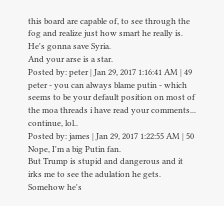this board are capable of, to see through the fog and realize just how smart he really is. He's gonna save Syria.
And your arse is a star.
Posted by: peter | Jan 29, 2017 1:16:41 AM | 49
peter - you can always blame putin - which seems to be your default position on most of the moa threads i have read your comments... continue, lol..
Posted by: james | Jan 29, 2017 1:22:55 AM | 50
Nope, I'm a big Putin fan.
But Trump is stupid and dangerous and it irks me to see the adulation he gets. Somehow he's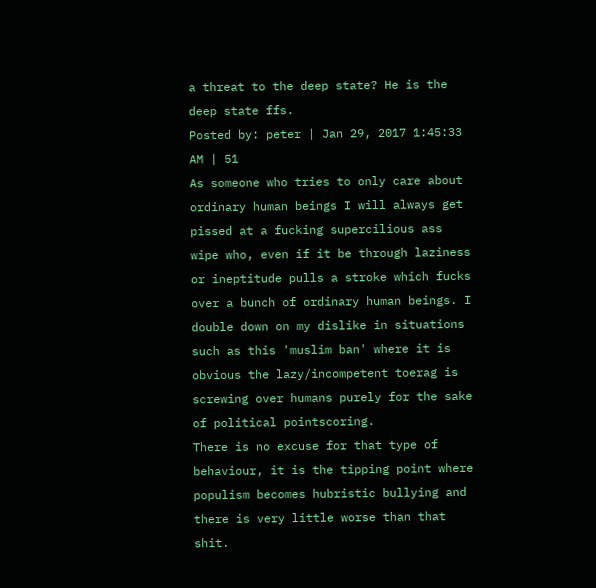a threat to the deep state? He is the deep state ffs.
Posted by: peter | Jan 29, 2017 1:45:33 AM | 51
As someone who tries to only care about ordinary human beings I will always get pissed at a fucking supercilious ass wipe who, even if it be through laziness or ineptitude pulls a stroke which fucks over a bunch of ordinary human beings. I double down on my dislike in situations such as this 'muslim ban' where it is obvious the lazy/incompetent toerag is screwing over humans purely for the sake of political pointscoring.
There is no excuse for that type of behaviour, it is the tipping point where populism becomes hubristic bullying and there is very little worse than that shit.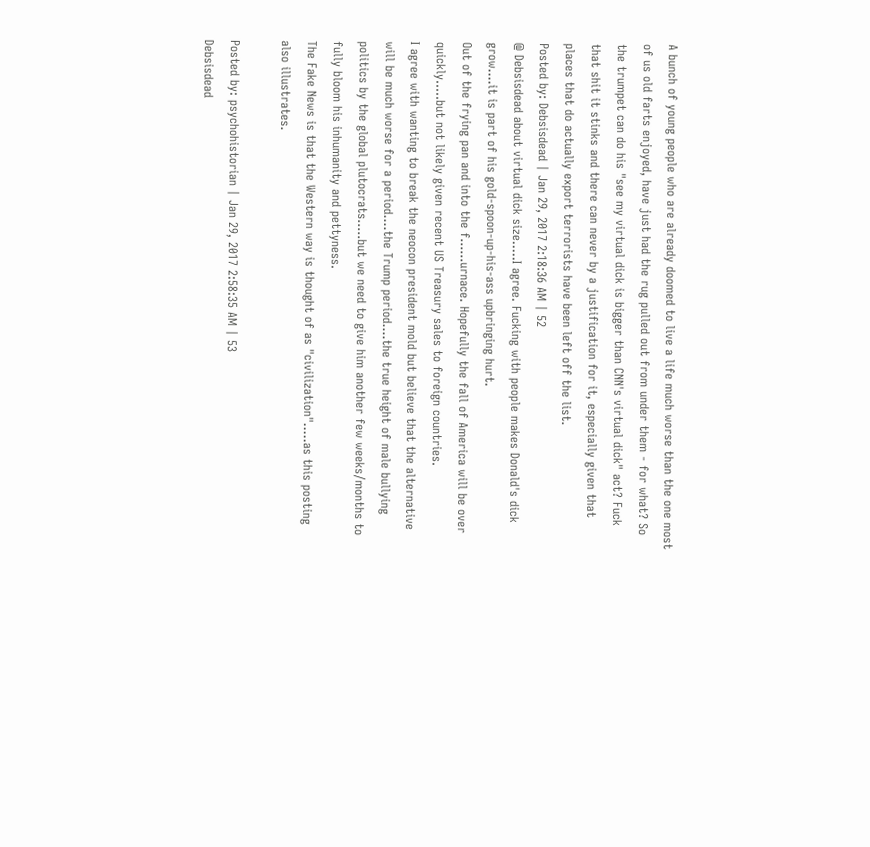A bunch of young people who are already doomed to live a life much worse than the one most of us old farts enjoyed, have just had the rug pulled out from under them - for what? So the trumpet can do his "see my virtual dick is bigger than CNN's virtual dick" act? Fuck that shit it stinks and there can never by a justification for it, especially given that places that do actually export terrorists have been left off the list.
Posted by: Debsisdead | Jan 29, 2017 2:18:36 AM | 52
@ Debsisdead about virtual dick size.....I agree. Fucking with people makes Donald's dick grow....it is part of his gold-spoon-up-his-ass upbringing hurt.
Out of the frying pan and into the f......urnace. Hopefully the fall of America will be over quickly.....but not likely given recent US Treasury sales to foreign countries.
I agree with wanting to break the neocon president mold but believe that the alternative will be much worse for a period....the Trump period....the true height of male bullying politics by the global plutocrats.....but we need to give him another few weeks/months to fully bloom his inhumanity and pettyness.
The Fake News is that the Western way is thought of as "civilization".....as this posting also illustrates.

Posted by: psychohistorian | Jan 29, 2017 2:58:35 AM | 53
Debsisdead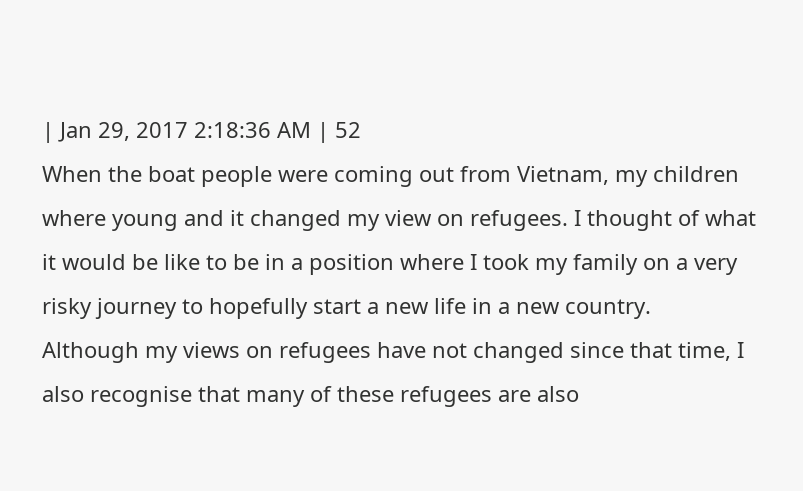| Jan 29, 2017 2:18:36 AM | 52
When the boat people were coming out from Vietnam, my children where young and it changed my view on refugees. I thought of what it would be like to be in a position where I took my family on a very risky journey to hopefully start a new life in a new country.
Although my views on refugees have not changed since that time, I also recognise that many of these refugees are also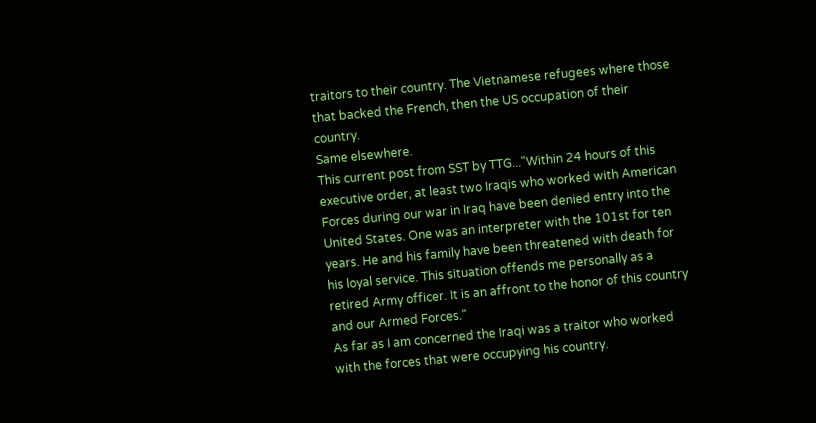traitors to their country. The Vietnamese refugees where those that backed the French, then the US occupation of their country.
Same elsewhere.
This current post from SST by TTG..."Within 24 hours of this executive order, at least two Iraqis who worked with American Forces during our war in Iraq have been denied entry into the United States. One was an interpreter with the 101st for ten years. He and his family have been threatened with death for his loyal service. This situation offends me personally as a retired Army officer. It is an affront to the honor of this country and our Armed Forces."
As far as I am concerned the Iraqi was a traitor who worked with the forces that were occupying his country.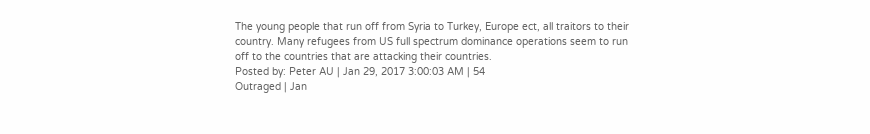The young people that run off from Syria to Turkey, Europe ect, all traitors to their country. Many refugees from US full spectrum dominance operations seem to run off to the countries that are attacking their countries.
Posted by: Peter AU | Jan 29, 2017 3:00:03 AM | 54
Outraged | Jan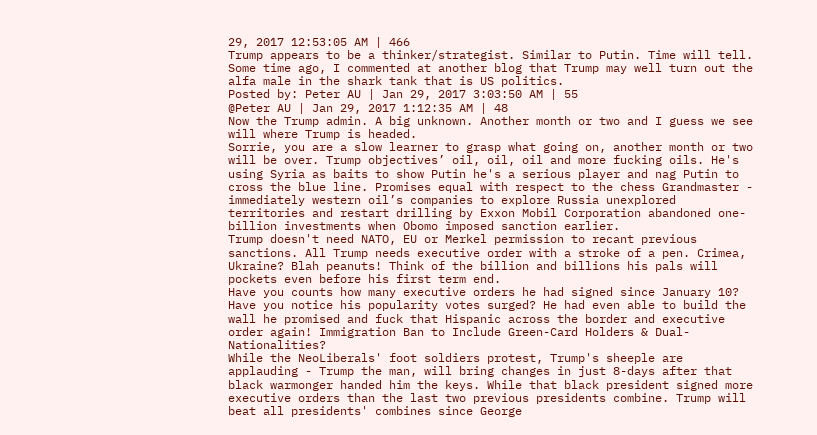29, 2017 12:53:05 AM | 466
Trump appears to be a thinker/strategist. Similar to Putin. Time will tell.
Some time ago, I commented at another blog that Trump may well turn out the alfa male in the shark tank that is US politics.
Posted by: Peter AU | Jan 29, 2017 3:03:50 AM | 55
@Peter AU | Jan 29, 2017 1:12:35 AM | 48
Now the Trump admin. A big unknown. Another month or two and I guess we see will where Trump is headed.
Sorrie, you are a slow learner to grasp what going on, another month or two will be over. Trump objectives’ oil, oil, oil and more fucking oils. He's using Syria as baits to show Putin he's a serious player and nag Putin to cross the blue line. Promises equal with respect to the chess Grandmaster - immediately western oil’s companies to explore Russia unexplored territories and restart drilling by Exxon Mobil Corporation abandoned one-billion investments when Obomo imposed sanction earlier.
Trump doesn't need NATO, EU or Merkel permission to recant previous sanctions. All Trump needs executive order with a stroke of a pen. Crimea, Ukraine? Blah peanuts! Think of the billion and billions his pals will pockets even before his first term end.
Have you counts how many executive orders he had signed since January 10? Have you notice his popularity votes surged? He had even able to build the wall he promised and fuck that Hispanic across the border and executive order again! Immigration Ban to Include Green-Card Holders & Dual-Nationalities?
While the NeoLiberals' foot soldiers protest, Trump's sheeple are applauding - Trump the man, will bring changes in just 8-days after that black warmonger handed him the keys. While that black president signed more executive orders than the last two previous presidents combine. Trump will beat all presidents' combines since George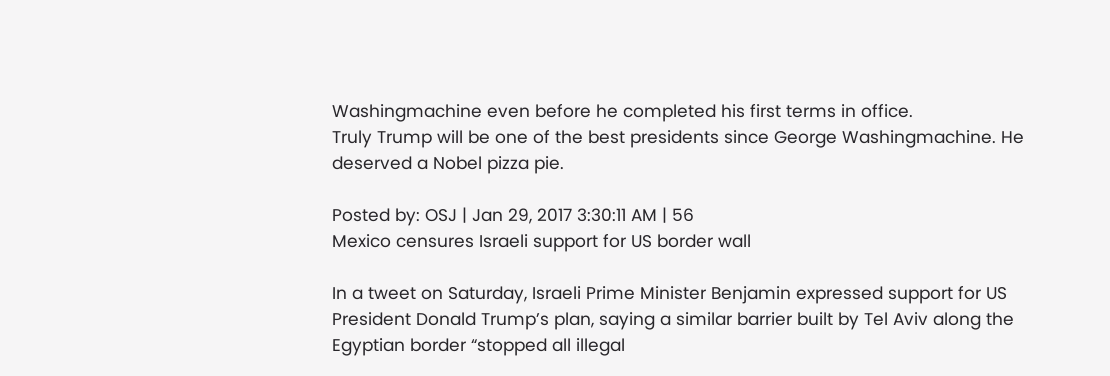Washingmachine even before he completed his first terms in office.
Truly Trump will be one of the best presidents since George Washingmachine. He deserved a Nobel pizza pie.

Posted by: OSJ | Jan 29, 2017 3:30:11 AM | 56
Mexico censures Israeli support for US border wall

In a tweet on Saturday, Israeli Prime Minister Benjamin expressed support for US President Donald Trump’s plan, saying a similar barrier built by Tel Aviv along the Egyptian border “stopped all illegal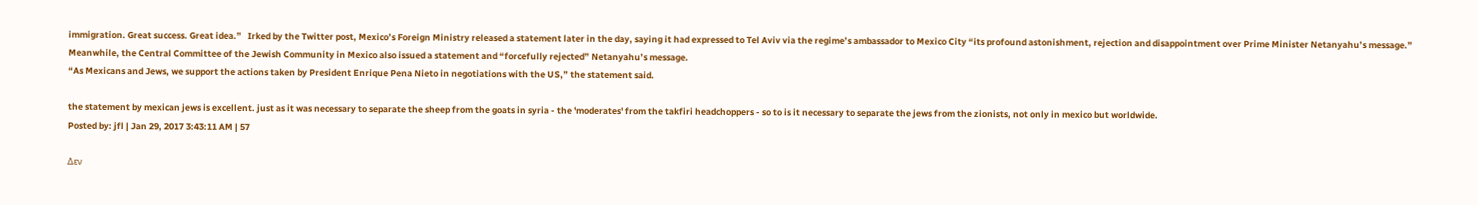immigration. Great success. Great idea.”   Irked by the Twitter post, Mexico’s Foreign Ministry released a statement later in the day, saying it had expressed to Tel Aviv via the regime’s ambassador to Mexico City “its profound astonishment, rejection and disappointment over Prime Minister Netanyahu’s message.”
Meanwhile, the Central Committee of the Jewish Community in Mexico also issued a statement and “forcefully rejected” Netanyahu’s message.
“As Mexicans and Jews, we support the actions taken by President Enrique Pena Nieto in negotiations with the US,” the statement said.

the statement by mexican jews is excellent. just as it was necessary to separate the sheep from the goats in syria - the 'moderates' from the takfiri headchoppers - so to is it necessary to separate the jews from the zionists, not only in mexico but worldwide.
Posted by: jfl | Jan 29, 2017 3:43:11 AM | 57

Δεν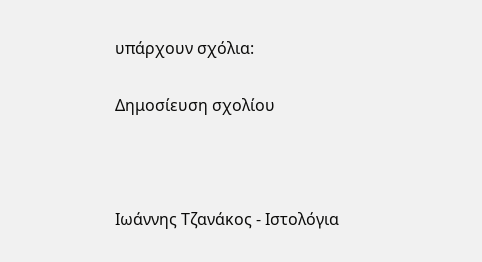υπάρχουν σχόλια:

Δημοσίευση σχολίου



Ιωάννης Τζανάκος - Ιστολόγια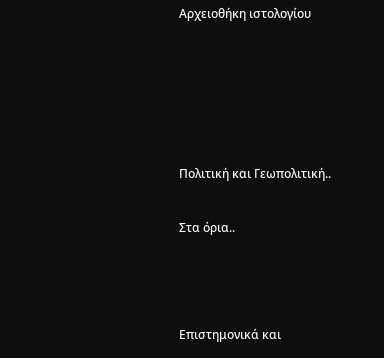Αρχειοθήκη ιστολογίου





Πολιτική και Γεωπολιτική..

Στα όρια..



Επιστημονικά και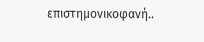επιστημονικοφανή..